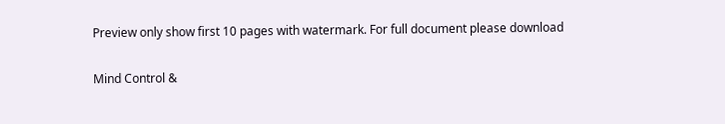Preview only show first 10 pages with watermark. For full document please download

Mind Control &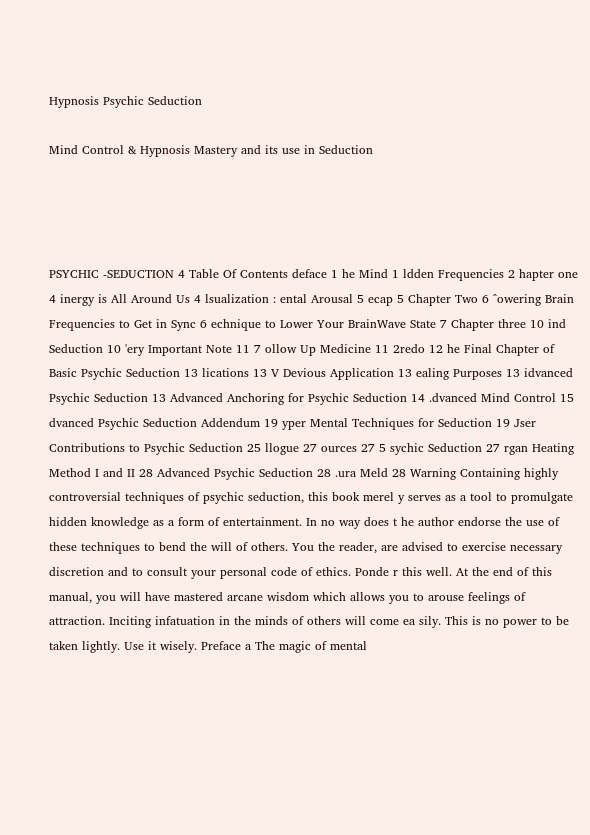Hypnosis Psychic Seduction

Mind Control & Hypnosis Mastery and its use in Seduction




PSYCHIC -SEDUCTION 4 Table Of Contents deface 1 he Mind 1 ldden Frequencies 2 hapter one 4 inergy is All Around Us 4 lsualization : ental Arousal 5 ecap 5 Chapter Two 6 ^owering Brain Frequencies to Get in Sync 6 echnique to Lower Your BrainWave State 7 Chapter three 10 ind Seduction 10 'ery Important Note 11 7 ollow Up Medicine 11 2redo 12 he Final Chapter of Basic Psychic Seduction 13 lications 13 V Devious Application 13 ealing Purposes 13 idvanced Psychic Seduction 13 Advanced Anchoring for Psychic Seduction 14 .dvanced Mind Control 15 dvanced Psychic Seduction Addendum 19 yper Mental Techniques for Seduction 19 Jser Contributions to Psychic Seduction 25 llogue 27 ources 27 5 sychic Seduction 27 rgan Heating Method I and II 28 Advanced Psychic Seduction 28 .ura Meld 28 Warning Containing highly controversial techniques of psychic seduction, this book merel y serves as a tool to promulgate hidden knowledge as a form of entertainment. In no way does t he author endorse the use of these techniques to bend the will of others. You the reader, are advised to exercise necessary discretion and to consult your personal code of ethics. Ponde r this well. At the end of this manual, you will have mastered arcane wisdom which allows you to arouse feelings of attraction. Inciting infatuation in the minds of others will come ea sily. This is no power to be taken lightly. Use it wisely. Preface a The magic of mental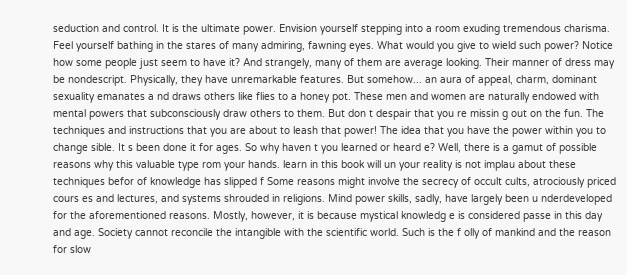seduction and control. It is the ultimate power. Envision yourself stepping into a room exuding tremendous charisma. Feel yourself bathing in the stares of many admiring, fawning eyes. What would you give to wield such power? Notice how some people just seem to have it? And strangely, many of them are average looking. Their manner of dress may be nondescript. Physically, they have unremarkable features. But somehow... an aura of appeal, charm, dominant sexuality emanates a nd draws others like flies to a honey pot. These men and women are naturally endowed with mental powers that subconsciously draw others to them. But don t despair that you re missin g out on the fun. The techniques and instructions that you are about to leash that power! The idea that you have the power within you to change sible. It s been done it for ages. So why haven t you learned or heard e? Well, there is a gamut of possible reasons why this valuable type rom your hands. learn in this book will un your reality is not implau about these techniques befor of knowledge has slipped f Some reasons might involve the secrecy of occult cults, atrociously priced cours es and lectures, and systems shrouded in religions. Mind power skills, sadly, have largely been u nderdeveloped for the aforementioned reasons. Mostly, however, it is because mystical knowledg e is considered passe in this day and age. Society cannot reconcile the intangible with the scientific world. Such is the f olly of mankind and the reason for slow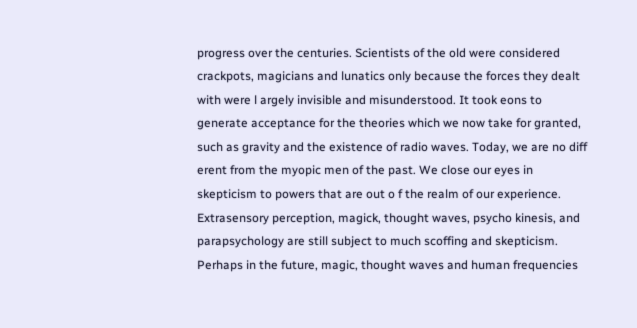progress over the centuries. Scientists of the old were considered crackpots, magicians and lunatics only because the forces they dealt with were l argely invisible and misunderstood. It took eons to generate acceptance for the theories which we now take for granted, such as gravity and the existence of radio waves. Today, we are no diff erent from the myopic men of the past. We close our eyes in skepticism to powers that are out o f the realm of our experience. Extrasensory perception, magick, thought waves, psycho kinesis, and parapsychology are still subject to much scoffing and skepticism. Perhaps in the future, magic, thought waves and human frequencies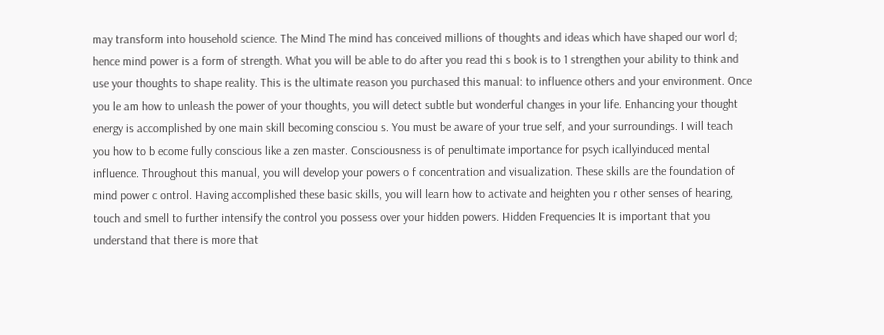may transform into household science. The Mind The mind has conceived millions of thoughts and ideas which have shaped our worl d; hence mind power is a form of strength. What you will be able to do after you read thi s book is to 1 strengthen your ability to think and use your thoughts to shape reality. This is the ultimate reason you purchased this manual: to influence others and your environment. Once you le am how to unleash the power of your thoughts, you will detect subtle but wonderful changes in your life. Enhancing your thought energy is accomplished by one main skill becoming consciou s. You must be aware of your true self, and your surroundings. I will teach you how to b ecome fully conscious like a zen master. Consciousness is of penultimate importance for psych icallyinduced mental influence. Throughout this manual, you will develop your powers o f concentration and visualization. These skills are the foundation of mind power c ontrol. Having accomplished these basic skills, you will learn how to activate and heighten you r other senses of hearing, touch and smell to further intensify the control you possess over your hidden powers. Hidden Frequencies It is important that you understand that there is more that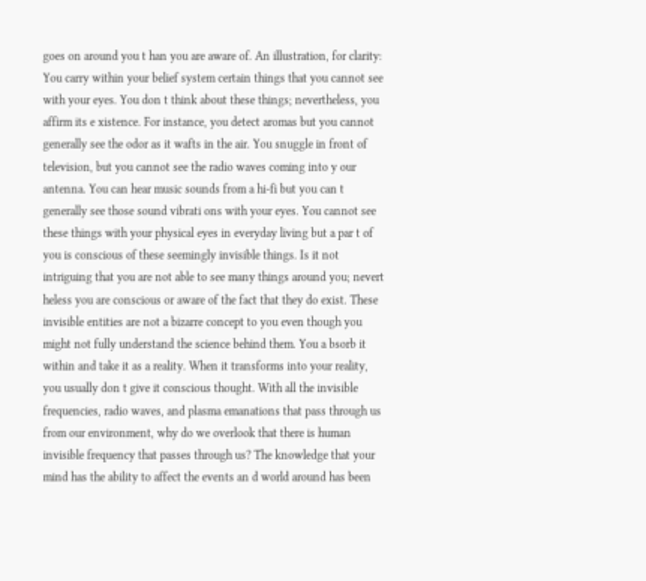goes on around you t han you are aware of. An illustration, for clarity: You carry within your belief system certain things that you cannot see with your eyes. You don t think about these things; nevertheless, you affirm its e xistence. For instance, you detect aromas but you cannot generally see the odor as it wafts in the air. You snuggle in front of television, but you cannot see the radio waves coming into y our antenna. You can hear music sounds from a hi-fi but you can t generally see those sound vibrati ons with your eyes. You cannot see these things with your physical eyes in everyday living but a par t of you is conscious of these seemingly invisible things. Is it not intriguing that you are not able to see many things around you; nevert heless you are conscious or aware of the fact that they do exist. These invisible entities are not a bizarre concept to you even though you might not fully understand the science behind them. You a bsorb it within and take it as a reality. When it transforms into your reality, you usually don t give it conscious thought. With all the invisible frequencies, radio waves, and plasma emanations that pass through us from our environment, why do we overlook that there is human invisible frequency that passes through us? The knowledge that your mind has the ability to affect the events an d world around has been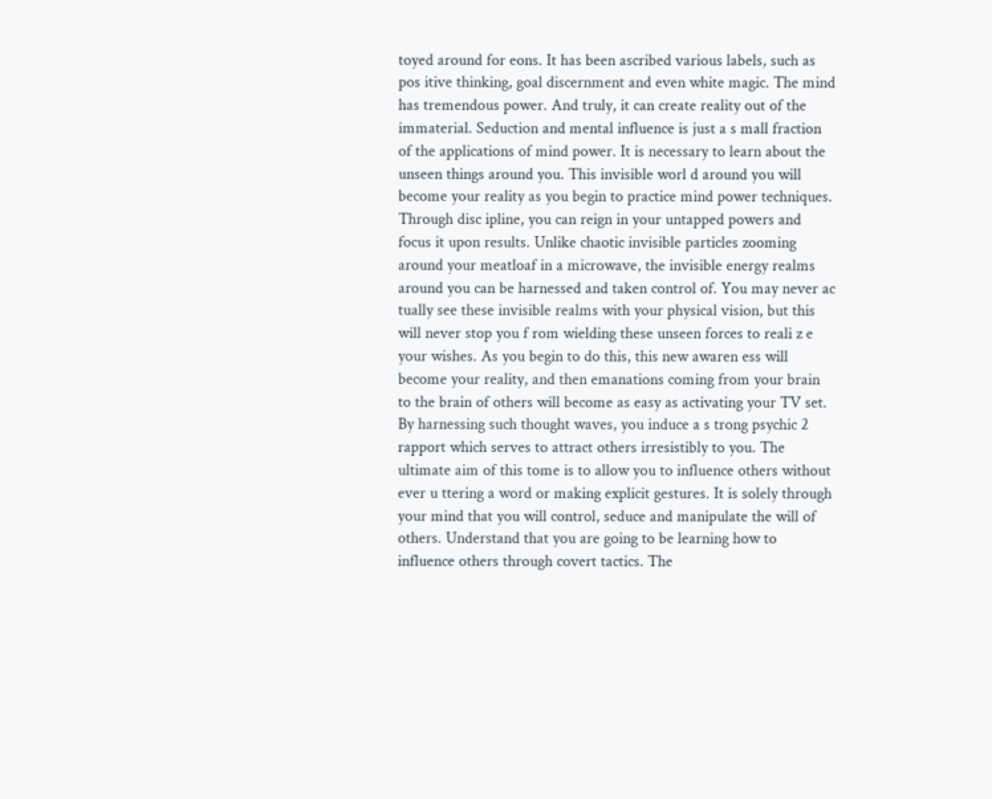toyed around for eons. It has been ascribed various labels, such as pos itive thinking, goal discernment and even white magic. The mind has tremendous power. And truly, it can create reality out of the immaterial. Seduction and mental influence is just a s mall fraction of the applications of mind power. It is necessary to learn about the unseen things around you. This invisible worl d around you will become your reality as you begin to practice mind power techniques. Through disc ipline, you can reign in your untapped powers and focus it upon results. Unlike chaotic invisible particles zooming around your meatloaf in a microwave, the invisible energy realms around you can be harnessed and taken control of. You may never ac tually see these invisible realms with your physical vision, but this will never stop you f rom wielding these unseen forces to reali z e your wishes. As you begin to do this, this new awaren ess will become your reality, and then emanations coming from your brain to the brain of others will become as easy as activating your TV set. By harnessing such thought waves, you induce a s trong psychic 2 rapport which serves to attract others irresistibly to you. The ultimate aim of this tome is to allow you to influence others without ever u ttering a word or making explicit gestures. It is solely through your mind that you will control, seduce and manipulate the will of others. Understand that you are going to be learning how to influence others through covert tactics. The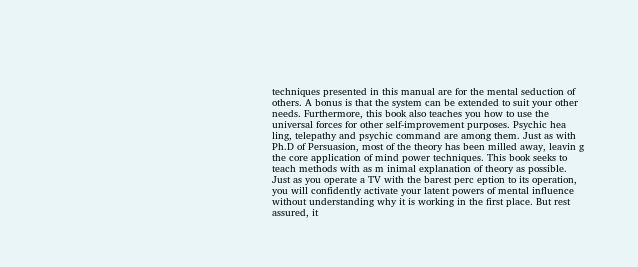techniques presented in this manual are for the mental seduction of others. A bonus is that the system can be extended to suit your other needs. Furthermore, this book also teaches you how to use the universal forces for other self-improvement purposes. Psychic hea ling, telepathy and psychic command are among them. Just as with Ph.D of Persuasion, most of the theory has been milled away, leavin g the core application of mind power techniques. This book seeks to teach methods with as m inimal explanation of theory as possible. Just as you operate a TV with the barest perc eption to its operation, you will confidently activate your latent powers of mental influence without understanding why it is working in the first place. But rest assured, it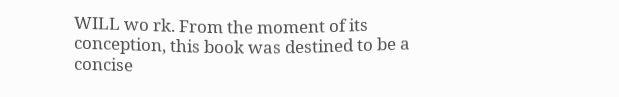WILL wo rk. From the moment of its conception, this book was destined to be a concise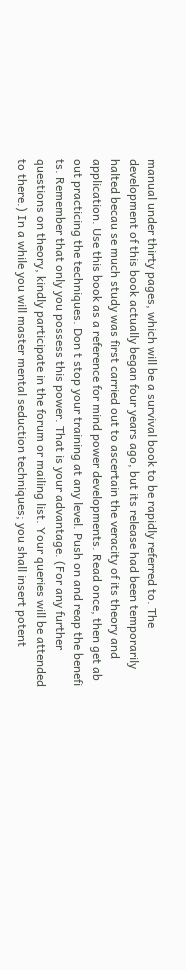manual under thirty pages, which will be a survival book to be rapidly referred to. The development of this book actually began four years ago, but its release had been temporarily halted becau se much study was first carried out to ascertain the veracity of its theory and application. Use this book as a reference for mind power developments. Read once, then get ab out practicing the techniques. Don t stop your training at any level. Push on and reap the benefi ts. Remember that only you possess this power. That is your advantage. (For any further questions on theory, kindly participate in the forum or mailing list. Your queries will be attended to there.) In a while you will master mental seduction techniques; you shall insert potent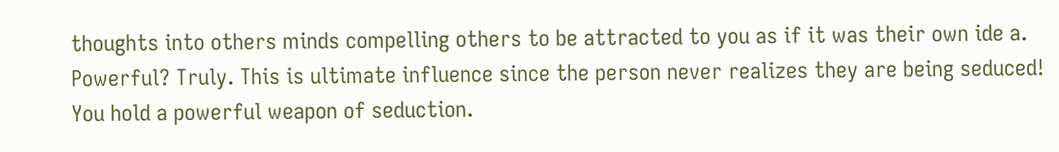thoughts into others minds compelling others to be attracted to you as if it was their own ide a. Powerful? Truly. This is ultimate influence since the person never realizes they are being seduced! You hold a powerful weapon of seduction.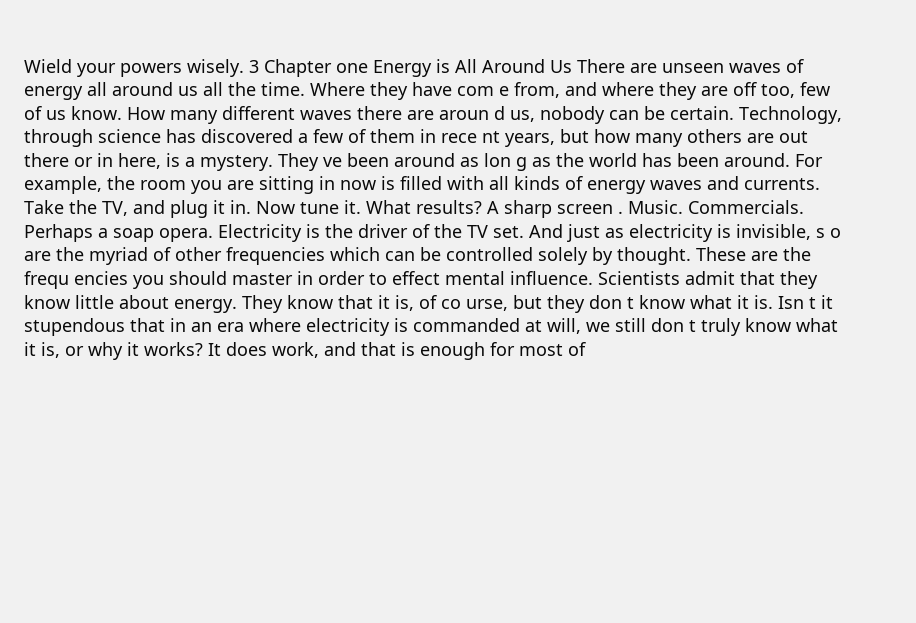Wield your powers wisely. 3 Chapter one Energy is All Around Us There are unseen waves of energy all around us all the time. Where they have com e from, and where they are off too, few of us know. How many different waves there are aroun d us, nobody can be certain. Technology, through science has discovered a few of them in rece nt years, but how many others are out there or in here, is a mystery. They ve been around as lon g as the world has been around. For example, the room you are sitting in now is filled with all kinds of energy waves and currents. Take the TV, and plug it in. Now tune it. What results? A sharp screen . Music. Commercials. Perhaps a soap opera. Electricity is the driver of the TV set. And just as electricity is invisible, s o are the myriad of other frequencies which can be controlled solely by thought. These are the frequ encies you should master in order to effect mental influence. Scientists admit that they know little about energy. They know that it is, of co urse, but they don t know what it is. Isn t it stupendous that in an era where electricity is commanded at will, we still don t truly know what it is, or why it works? It does work, and that is enough for most of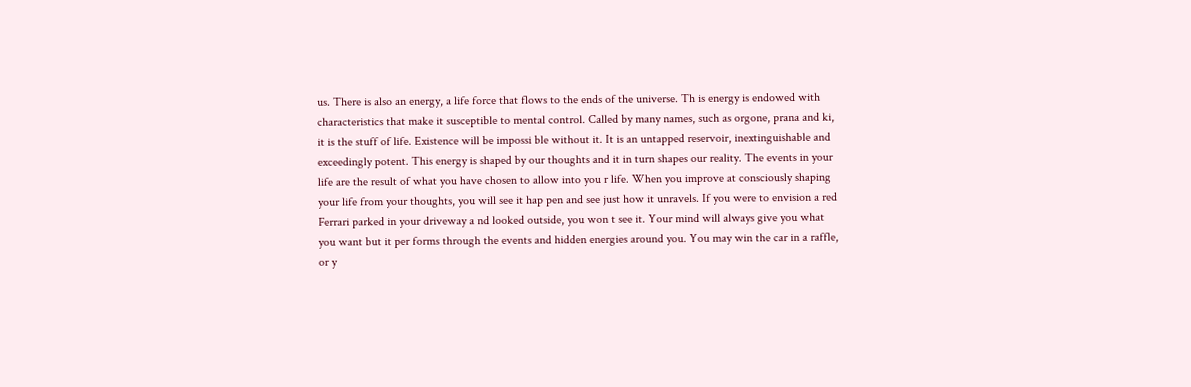us. There is also an energy, a life force that flows to the ends of the universe. Th is energy is endowed with characteristics that make it susceptible to mental control. Called by many names, such as orgone, prana and ki, it is the stuff of life. Existence will be impossi ble without it. It is an untapped reservoir, inextinguishable and exceedingly potent. This energy is shaped by our thoughts and it in turn shapes our reality. The events in your life are the result of what you have chosen to allow into you r life. When you improve at consciously shaping your life from your thoughts, you will see it hap pen and see just how it unravels. If you were to envision a red Ferrari parked in your driveway a nd looked outside, you won t see it. Your mind will always give you what you want but it per forms through the events and hidden energies around you. You may win the car in a raffle, or y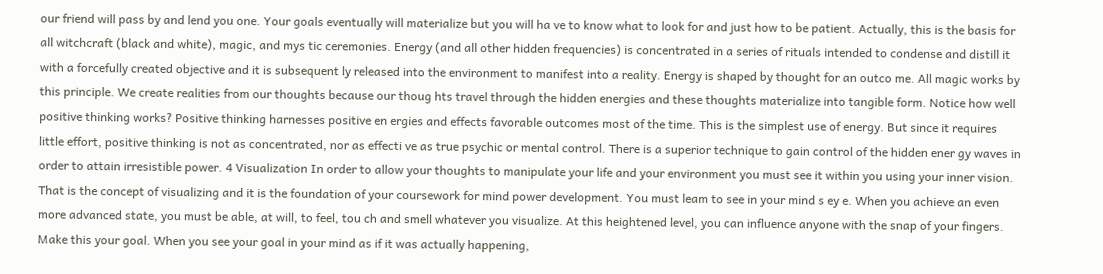our friend will pass by and lend you one. Your goals eventually will materialize but you will ha ve to know what to look for and just how to be patient. Actually, this is the basis for all witchcraft (black and white), magic, and mys tic ceremonies. Energy (and all other hidden frequencies) is concentrated in a series of rituals intended to condense and distill it with a forcefully created objective and it is subsequent ly released into the environment to manifest into a reality. Energy is shaped by thought for an outco me. All magic works by this principle. We create realities from our thoughts because our thoug hts travel through the hidden energies and these thoughts materialize into tangible form. Notice how well positive thinking works? Positive thinking harnesses positive en ergies and effects favorable outcomes most of the time. This is the simplest use of energy. But since it requires little effort, positive thinking is not as concentrated, nor as effecti ve as true psychic or mental control. There is a superior technique to gain control of the hidden ener gy waves in order to attain irresistible power. 4 Visualization In order to allow your thoughts to manipulate your life and your environment you must see it within you using your inner vision. That is the concept of visualizing and it is the foundation of your coursework for mind power development. You must leam to see in your mind s ey e. When you achieve an even more advanced state, you must be able, at will, to feel, tou ch and smell whatever you visualize. At this heightened level, you can influence anyone with the snap of your fingers. Make this your goal. When you see your goal in your mind as if it was actually happening,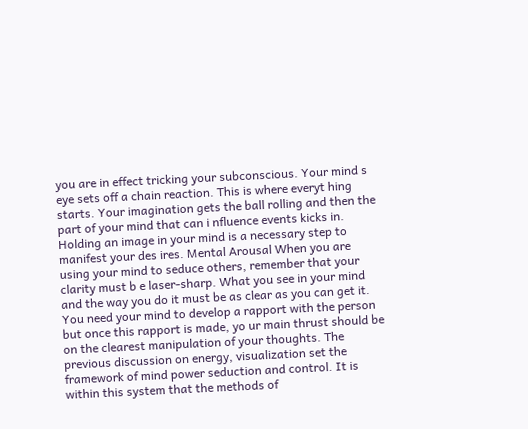you are in effect tricking your subconscious. Your mind s eye sets off a chain reaction. This is where everyt hing starts. Your imagination gets the ball rolling and then the part of your mind that can i nfluence events kicks in. Holding an image in your mind is a necessary step to manifest your des ires. Mental Arousal When you are using your mind to seduce others, remember that your clarity must b e laser-sharp. What you see in your mind and the way you do it must be as clear as you can get it. You need your mind to develop a rapport with the person but once this rapport is made, yo ur main thrust should be on the clearest manipulation of your thoughts. The previous discussion on energy, visualization set the framework of mind power seduction and control. It is within this system that the methods of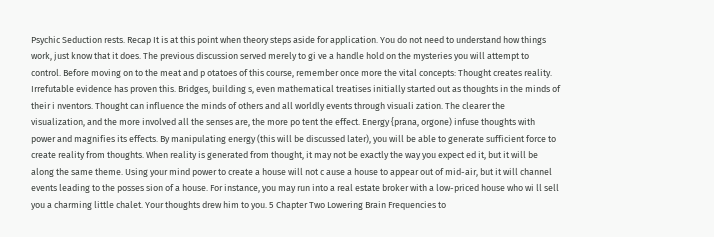Psychic Seduction rests. Recap It is at this point when theory steps aside for application. You do not need to understand how things work, just know that it does. The previous discussion served merely to gi ve a handle hold on the mysteries you will attempt to control. Before moving on to the meat and p otatoes of this course, remember once more the vital concepts: Thought creates reality. Irrefutable evidence has proven this. Bridges, building s, even mathematical treatises initially started out as thoughts in the minds of their i nventors. Thought can influence the minds of others and all worldly events through visuali zation. The clearer the visualization, and the more involved all the senses are, the more po tent the effect. Energy {prana, orgone) infuse thoughts with power and magnifies its effects. By manipulating energy (this will be discussed later), you will be able to generate sufficient force to create reality from thoughts. When reality is generated from thought, it may not be exactly the way you expect ed it, but it will be along the same theme. Using your mind power to create a house will not c ause a house to appear out of mid-air, but it will channel events leading to the posses sion of a house. For instance, you may run into a real estate broker with a low-priced house who wi ll sell you a charming little chalet. Your thoughts drew him to you. 5 Chapter Two Lowering Brain Frequencies to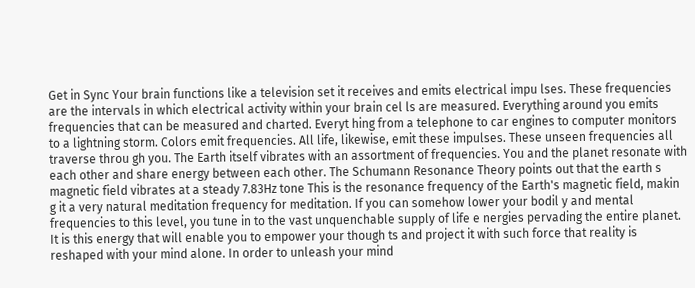Get in Sync Your brain functions like a television set it receives and emits electrical impu lses. These frequencies are the intervals in which electrical activity within your brain cel ls are measured. Everything around you emits frequencies that can be measured and charted. Everyt hing from a telephone to car engines to computer monitors to a lightning storm. Colors emit frequencies. All life, likewise, emit these impulses. These unseen frequencies all traverse throu gh you. The Earth itself vibrates with an assortment of frequencies. You and the planet resonate with each other and share energy between each other. The Schumann Resonance Theory points out that the earth s magnetic field vibrates at a steady 7.83Hz tone This is the resonance frequency of the Earth's magnetic field, makin g it a very natural meditation frequency for meditation. If you can somehow lower your bodil y and mental frequencies to this level, you tune in to the vast unquenchable supply of life e nergies pervading the entire planet. It is this energy that will enable you to empower your though ts and project it with such force that reality is reshaped with your mind alone. In order to unleash your mind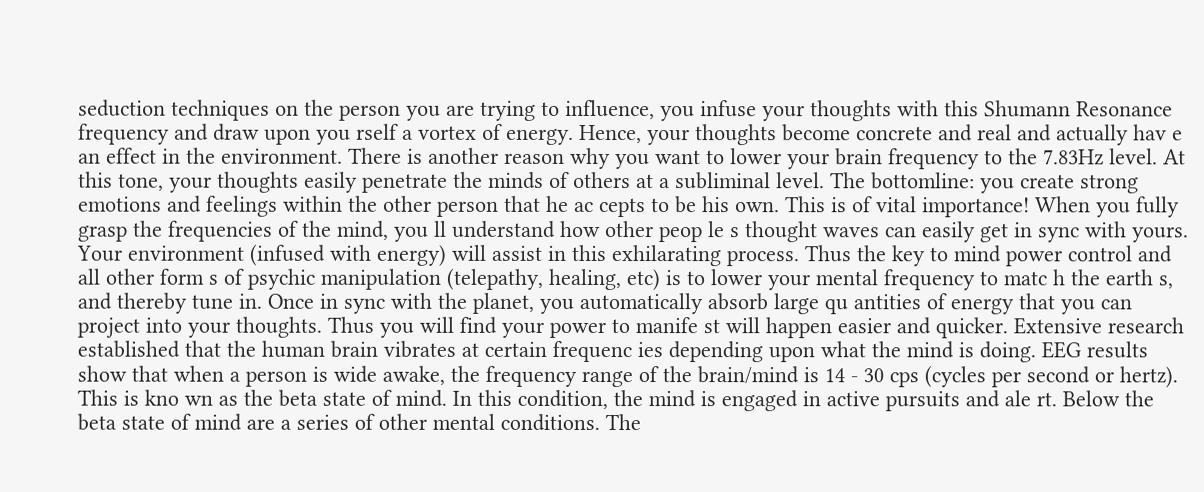seduction techniques on the person you are trying to influence, you infuse your thoughts with this Shumann Resonance frequency and draw upon you rself a vortex of energy. Hence, your thoughts become concrete and real and actually hav e an effect in the environment. There is another reason why you want to lower your brain frequency to the 7.83Hz level. At this tone, your thoughts easily penetrate the minds of others at a subliminal level. The bottomline: you create strong emotions and feelings within the other person that he ac cepts to be his own. This is of vital importance! When you fully grasp the frequencies of the mind, you ll understand how other peop le s thought waves can easily get in sync with yours. Your environment (infused with energy) will assist in this exhilarating process. Thus the key to mind power control and all other form s of psychic manipulation (telepathy, healing, etc) is to lower your mental frequency to matc h the earth s, and thereby tune in. Once in sync with the planet, you automatically absorb large qu antities of energy that you can project into your thoughts. Thus you will find your power to manife st will happen easier and quicker. Extensive research established that the human brain vibrates at certain frequenc ies depending upon what the mind is doing. EEG results show that when a person is wide awake, the frequency range of the brain/mind is 14 - 30 cps (cycles per second or hertz). This is kno wn as the beta state of mind. In this condition, the mind is engaged in active pursuits and ale rt. Below the beta state of mind are a series of other mental conditions. The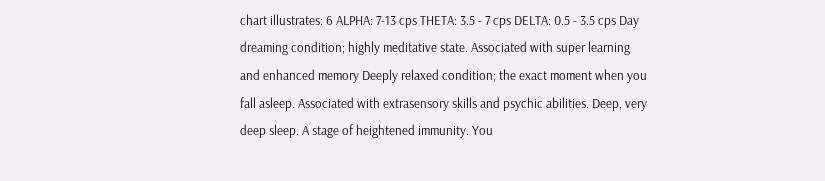chart illustrates: 6 ALPHA: 7-13 cps THETA: 3.5 - 7 cps DELTA: 0.5 - 3.5 cps Day dreaming condition; highly meditative state. Associated with super learning and enhanced memory Deeply relaxed condition; the exact moment when you fall asleep. Associated with extrasensory skills and psychic abilities. Deep, very deep sleep. A stage of heightened immunity. You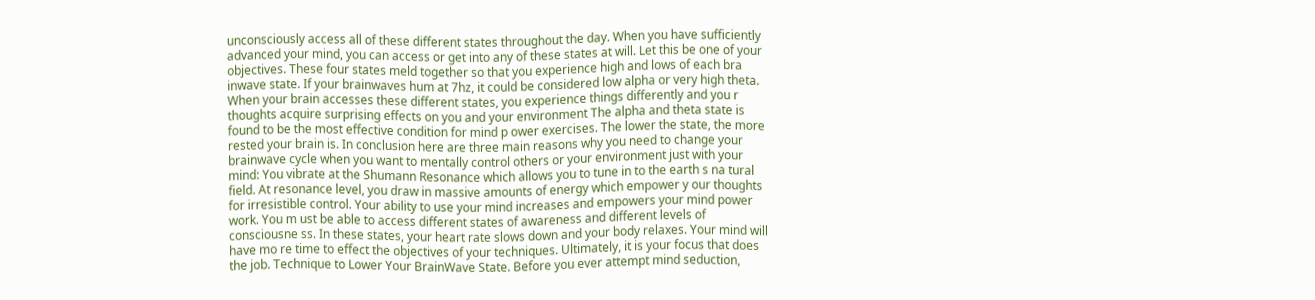unconsciously access all of these different states throughout the day. When you have sufficiently advanced your mind, you can access or get into any of these states at will. Let this be one of your objectives. These four states meld together so that you experience high and lows of each bra inwave state. If your brainwaves hum at 7hz, it could be considered low alpha or very high theta. When your brain accesses these different states, you experience things differently and you r thoughts acquire surprising effects on you and your environment The alpha and theta state is found to be the most effective condition for mind p ower exercises. The lower the state, the more rested your brain is. In conclusion here are three main reasons why you need to change your brainwave cycle when you want to mentally control others or your environment just with your mind: You vibrate at the Shumann Resonance which allows you to tune in to the earth s na tural field. At resonance level, you draw in massive amounts of energy which empower y our thoughts for irresistible control. Your ability to use your mind increases and empowers your mind power work. You m ust be able to access different states of awareness and different levels of consciousne ss. In these states, your heart rate slows down and your body relaxes. Your mind will have mo re time to effect the objectives of your techniques. Ultimately, it is your focus that does the job. Technique to Lower Your BrainWave State. Before you ever attempt mind seduction,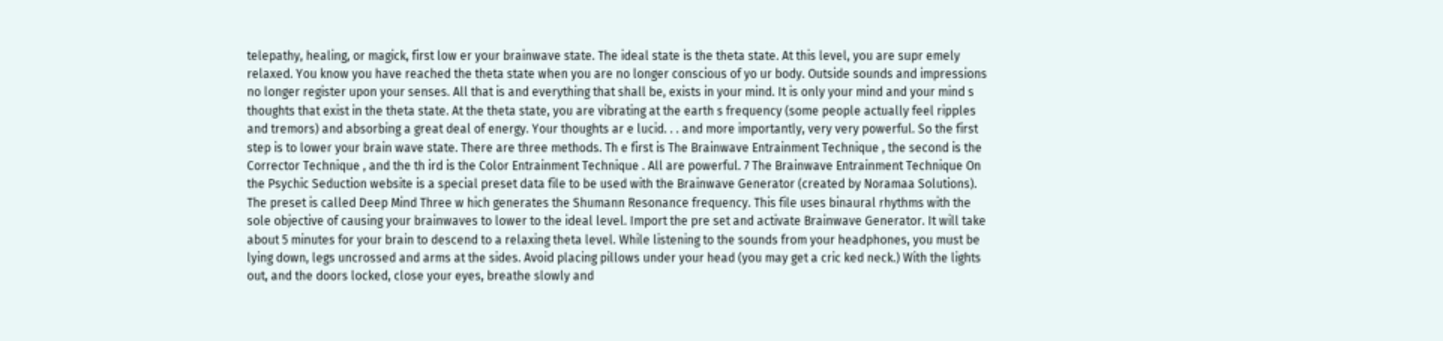telepathy, healing, or magick, first low er your brainwave state. The ideal state is the theta state. At this level, you are supr emely relaxed. You know you have reached the theta state when you are no longer conscious of yo ur body. Outside sounds and impressions no longer register upon your senses. All that is and everything that shall be, exists in your mind. It is only your mind and your mind s thoughts that exist in the theta state. At the theta state, you are vibrating at the earth s frequency (some people actually feel ripples and tremors) and absorbing a great deal of energy. Your thoughts ar e lucid. . . and more importantly, very very powerful. So the first step is to lower your brain wave state. There are three methods. Th e first is The Brainwave Entrainment Technique , the second is the Corrector Technique , and the th ird is the Color Entrainment Technique . All are powerful. 7 The Brainwave Entrainment Technique On the Psychic Seduction website is a special preset data file to be used with the Brainwave Generator (created by Noramaa Solutions). The preset is called Deep Mind Three w hich generates the Shumann Resonance frequency. This file uses binaural rhythms with the sole objective of causing your brainwaves to lower to the ideal level. Import the pre set and activate Brainwave Generator. It will take about 5 minutes for your brain to descend to a relaxing theta level. While listening to the sounds from your headphones, you must be lying down, legs uncrossed and arms at the sides. Avoid placing pillows under your head (you may get a cric ked neck.) With the lights out, and the doors locked, close your eyes, breathe slowly and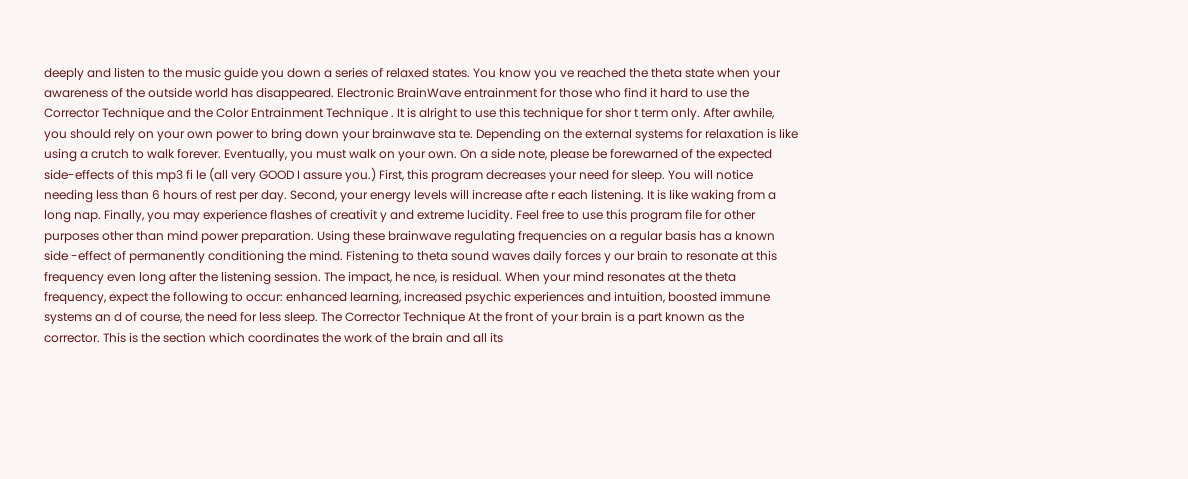deeply and listen to the music guide you down a series of relaxed states. You know you ve reached the theta state when your awareness of the outside world has disappeared. Electronic BrainWave entrainment for those who find it hard to use the Corrector Technique and the Color Entrainment Technique . It is alright to use this technique for shor t term only. After awhile, you should rely on your own power to bring down your brainwave sta te. Depending on the external systems for relaxation is like using a crutch to walk forever. Eventually, you must walk on your own. On a side note, please be forewarned of the expected side-effects of this mp3 fi le (all very GOOD I assure you.) First, this program decreases your need for sleep. You will notice needing less than 6 hours of rest per day. Second, your energy levels will increase afte r each listening. It is like waking from a long nap. Finally, you may experience flashes of creativit y and extreme lucidity. Feel free to use this program file for other purposes other than mind power preparation. Using these brainwave regulating frequencies on a regular basis has a known side -effect of permanently conditioning the mind. Fistening to theta sound waves daily forces y our brain to resonate at this frequency even long after the listening session. The impact, he nce, is residual. When your mind resonates at the theta frequency, expect the following to occur: enhanced learning, increased psychic experiences and intuition, boosted immune systems an d of course, the need for less sleep. The Corrector Technique At the front of your brain is a part known as the corrector. This is the section which coordinates the work of the brain and all its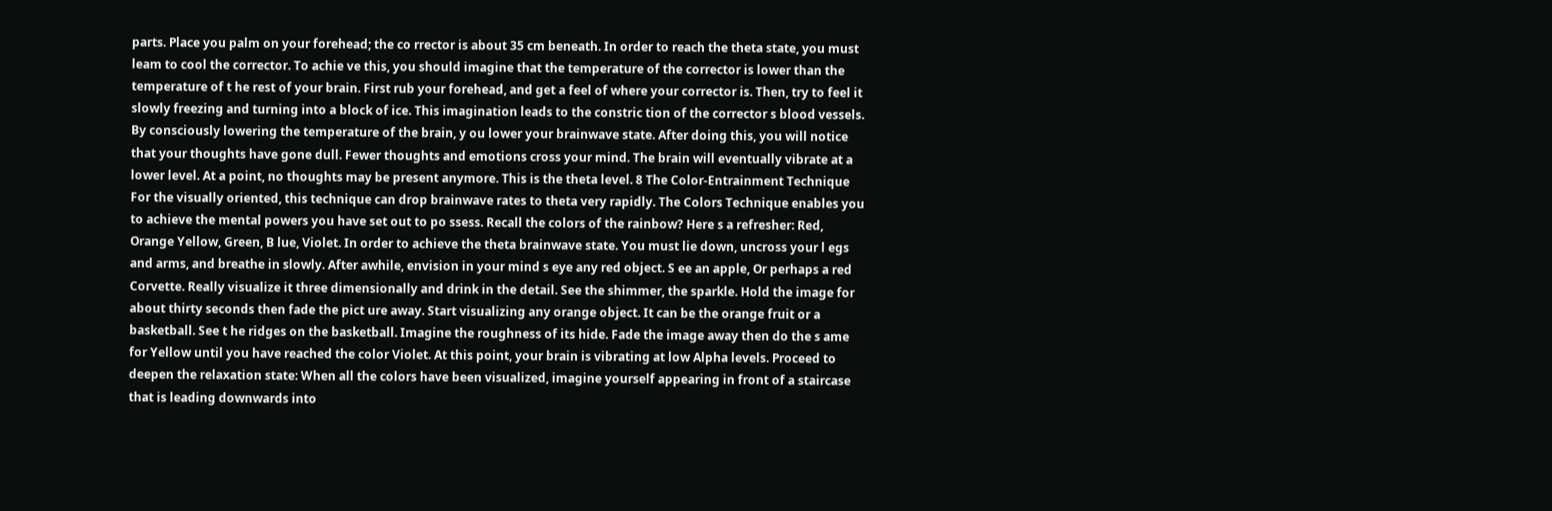parts. Place you palm on your forehead; the co rrector is about 35 cm beneath. In order to reach the theta state, you must leam to cool the corrector. To achie ve this, you should imagine that the temperature of the corrector is lower than the temperature of t he rest of your brain. First rub your forehead, and get a feel of where your corrector is. Then, try to feel it slowly freezing and turning into a block of ice. This imagination leads to the constric tion of the corrector s blood vessels. By consciously lowering the temperature of the brain, y ou lower your brainwave state. After doing this, you will notice that your thoughts have gone dull. Fewer thoughts and emotions cross your mind. The brain will eventually vibrate at a lower level. At a point, no thoughts may be present anymore. This is the theta level. 8 The Color-Entrainment Technique For the visually oriented, this technique can drop brainwave rates to theta very rapidly. The Colors Technique enables you to achieve the mental powers you have set out to po ssess. Recall the colors of the rainbow? Here s a refresher: Red, Orange Yellow, Green, B lue, Violet. In order to achieve the theta brainwave state. You must lie down, uncross your l egs and arms, and breathe in slowly. After awhile, envision in your mind s eye any red object. S ee an apple, Or perhaps a red Corvette. Really visualize it three dimensionally and drink in the detail. See the shimmer, the sparkle. Hold the image for about thirty seconds then fade the pict ure away. Start visualizing any orange object. It can be the orange fruit or a basketball. See t he ridges on the basketball. Imagine the roughness of its hide. Fade the image away then do the s ame for Yellow until you have reached the color Violet. At this point, your brain is vibrating at low Alpha levels. Proceed to deepen the relaxation state: When all the colors have been visualized, imagine yourself appearing in front of a staircase that is leading downwards into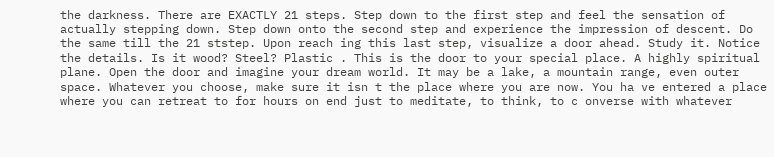the darkness. There are EXACTLY 21 steps. Step down to the first step and feel the sensation of actually stepping down. Step down onto the second step and experience the impression of descent. Do the same till the 21 ststep. Upon reach ing this last step, visualize a door ahead. Study it. Notice the details. Is it wood? Steel? Plastic . This is the door to your special place. A highly spiritual plane. Open the door and imagine your dream world. It may be a lake, a mountain range, even outer space. Whatever you choose, make sure it isn t the place where you are now. You ha ve entered a place where you can retreat to for hours on end just to meditate, to think, to c onverse with whatever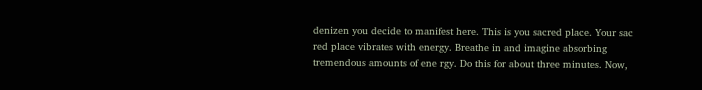denizen you decide to manifest here. This is you sacred place. Your sac red place vibrates with energy. Breathe in and imagine absorbing tremendous amounts of ene rgy. Do this for about three minutes. Now,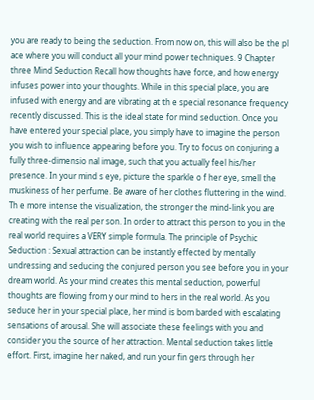you are ready to being the seduction. From now on, this will also be the pl ace where you will conduct all your mind power techniques. 9 Chapter three Mind Seduction Recall how thoughts have force, and how energy infuses power into your thoughts. While in this special place, you are infused with energy and are vibrating at th e special resonance frequency recently discussed. This is the ideal state for mind seduction. Once you have entered your special place, you simply have to imagine the person you wish to influence appearing before you. Try to focus on conjuring a fully three-dimensio nal image, such that you actually feel his/her presence. In your mind s eye, picture the sparkle o f her eye, smell the muskiness of her perfume. Be aware of her clothes fluttering in the wind. Th e more intense the visualization, the stronger the mind-link you are creating with the real per son. In order to attract this person to you in the real world requires a VERY simple formula. The principle of Psychic Seduction : Sexual attraction can be instantly effected by mentally undressing and seducing the conjured person you see before you in your dream world. As your mind creates this mental seduction, powerful thoughts are flowing from y our mind to hers in the real world. As you seduce her in your special place, her mind is bom barded with escalating sensations of arousal. She will associate these feelings with you and consider you the source of her attraction. Mental seduction takes little effort. First, imagine her naked, and run your fin gers through her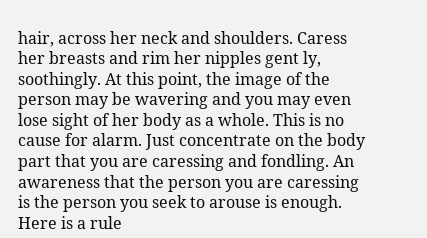hair, across her neck and shoulders. Caress her breasts and rim her nipples gent ly, soothingly. At this point, the image of the person may be wavering and you may even lose sight of her body as a whole. This is no cause for alarm. Just concentrate on the body part that you are caressing and fondling. An awareness that the person you are caressing is the person you seek to arouse is enough. Here is a rule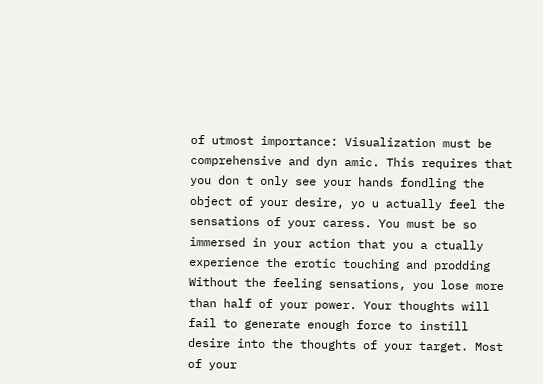of utmost importance: Visualization must be comprehensive and dyn amic. This requires that you don t only see your hands fondling the object of your desire, yo u actually feel the sensations of your caress. You must be so immersed in your action that you a ctually experience the erotic touching and prodding Without the feeling sensations, you lose more than half of your power. Your thoughts will fail to generate enough force to instill desire into the thoughts of your target. Most of your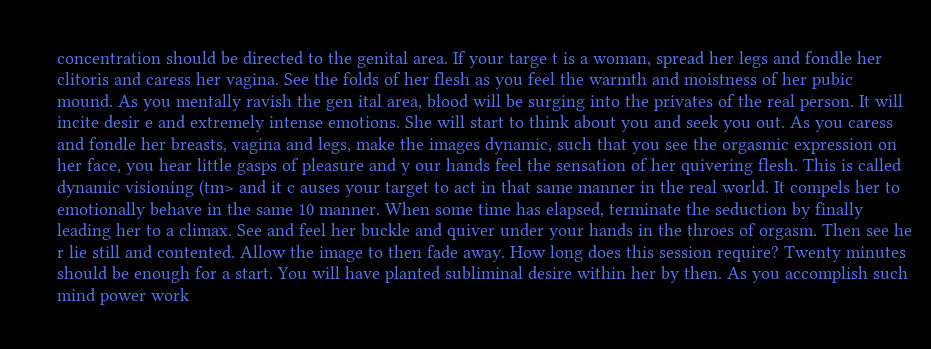concentration should be directed to the genital area. If your targe t is a woman, spread her legs and fondle her clitoris and caress her vagina. See the folds of her flesh as you feel the warmth and moistness of her pubic mound. As you mentally ravish the gen ital area, blood will be surging into the privates of the real person. It will incite desir e and extremely intense emotions. She will start to think about you and seek you out. As you caress and fondle her breasts, vagina and legs, make the images dynamic, such that you see the orgasmic expression on her face, you hear little gasps of pleasure and y our hands feel the sensation of her quivering flesh. This is called dynamic visioning (tm> and it c auses your target to act in that same manner in the real world. It compels her to emotionally behave in the same 10 manner. When some time has elapsed, terminate the seduction by finally leading her to a climax. See and feel her buckle and quiver under your hands in the throes of orgasm. Then see he r lie still and contented. Allow the image to then fade away. How long does this session require? Twenty minutes should be enough for a start. You will have planted subliminal desire within her by then. As you accomplish such mind power work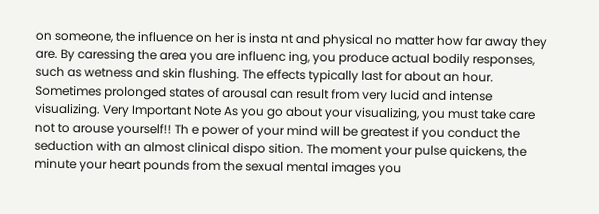on someone, the influence on her is insta nt and physical no matter how far away they are. By caressing the area you are influenc ing, you produce actual bodily responses, such as wetness and skin flushing. The effects typically last for about an hour. Sometimes prolonged states of arousal can result from very lucid and intense visualizing. Very Important Note As you go about your visualizing, you must take care not to arouse yourself!! Th e power of your mind will be greatest if you conduct the seduction with an almost clinical dispo sition. The moment your pulse quickens, the minute your heart pounds from the sexual mental images you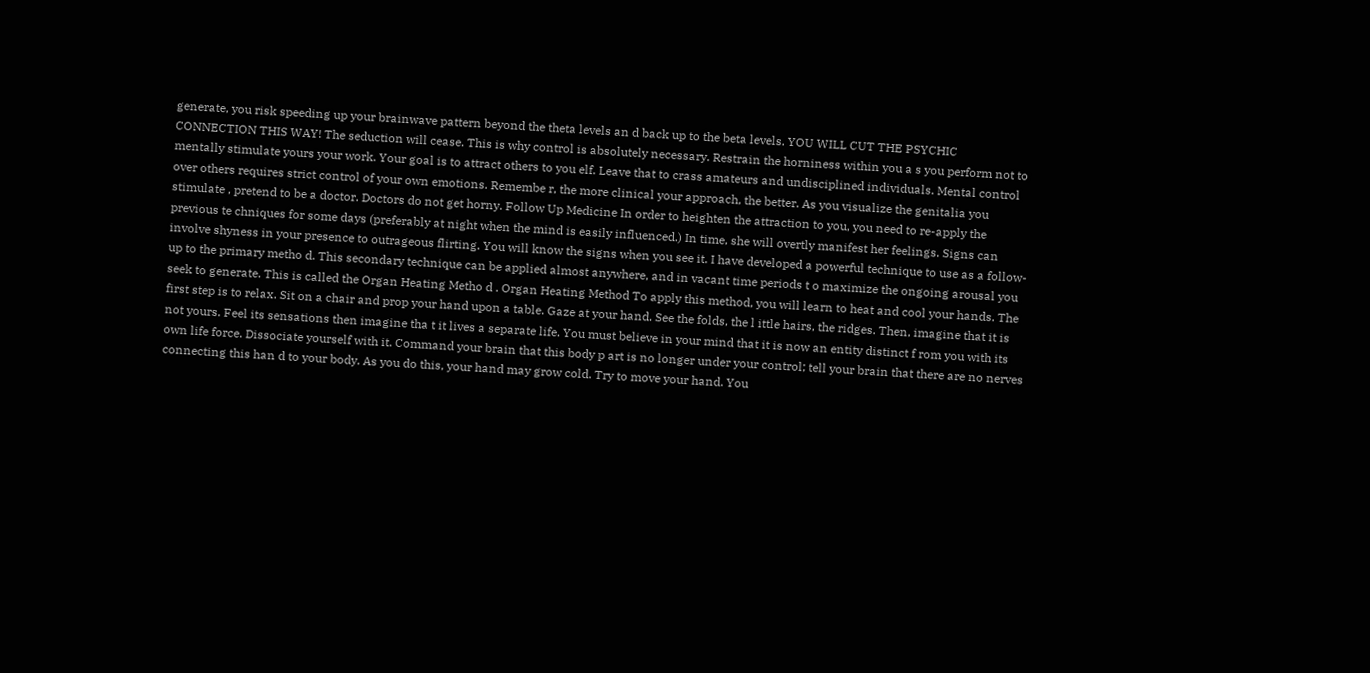generate, you risk speeding up your brainwave pattern beyond the theta levels an d back up to the beta levels. YOU WILL CUT THE PSYCHIC CONNECTION THIS WAY! The seduction will cease. This is why control is absolutely necessary. Restrain the horniness within you a s you perform not to mentally stimulate yours your work. Your goal is to attract others to you elf. Leave that to crass amateurs and undisciplined individuals. Mental control over others requires strict control of your own emotions. Remembe r, the more clinical your approach, the better. As you visualize the genitalia you stimulate , pretend to be a doctor. Doctors do not get horny. Follow Up Medicine In order to heighten the attraction to you, you need to re-apply the previous te chniques for some days (preferably at night when the mind is easily influenced.) In time, she will overtly manifest her feelings. Signs can involve shyness in your presence to outrageous flirting. You will know the signs when you see it. I have developed a powerful technique to use as a follow-up to the primary metho d. This secondary technique can be applied almost anywhere, and in vacant time periods t o maximize the ongoing arousal you seek to generate. This is called the Organ Heating Metho d . Organ Heating Method To apply this method, you will learn to heat and cool your hands. The first step is to relax. Sit on a chair and prop your hand upon a table. Gaze at your hand. See the folds, the l ittle hairs, the ridges. Then, imagine that it is not yours. Feel its sensations then imagine tha t it lives a separate life. You must believe in your mind that it is now an entity distinct f rom you with its own life force. Dissociate yourself with it. Command your brain that this body p art is no longer under your control; tell your brain that there are no nerves connecting this han d to your body. As you do this, your hand may grow cold. Try to move your hand. You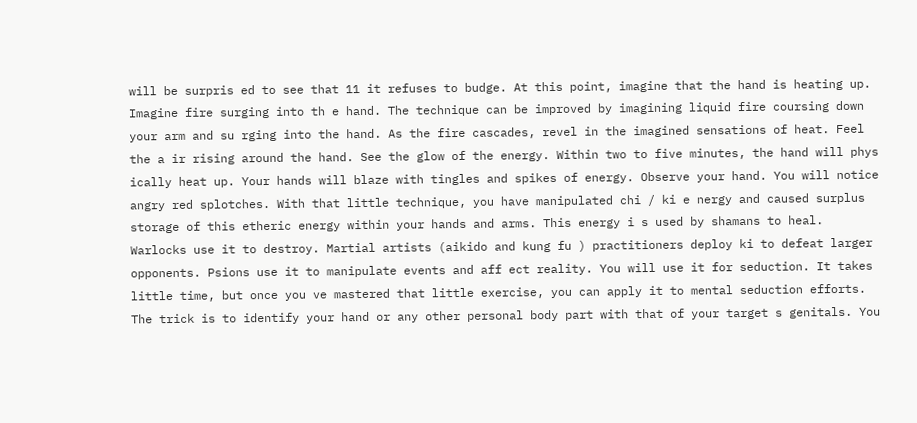will be surpris ed to see that 11 it refuses to budge. At this point, imagine that the hand is heating up. Imagine fire surging into th e hand. The technique can be improved by imagining liquid fire coursing down your arm and su rging into the hand. As the fire cascades, revel in the imagined sensations of heat. Feel the a ir rising around the hand. See the glow of the energy. Within two to five minutes, the hand will phys ically heat up. Your hands will blaze with tingles and spikes of energy. Observe your hand. You will notice angry red splotches. With that little technique, you have manipulated chi / ki e nergy and caused surplus storage of this etheric energy within your hands and arms. This energy i s used by shamans to heal. Warlocks use it to destroy. Martial artists (aikido and kung fu ) practitioners deploy ki to defeat larger opponents. Psions use it to manipulate events and aff ect reality. You will use it for seduction. It takes little time, but once you ve mastered that little exercise, you can apply it to mental seduction efforts. The trick is to identify your hand or any other personal body part with that of your target s genitals. You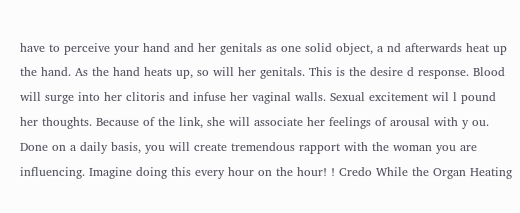have to perceive your hand and her genitals as one solid object, a nd afterwards heat up the hand. As the hand heats up, so will her genitals. This is the desire d response. Blood will surge into her clitoris and infuse her vaginal walls. Sexual excitement wil l pound her thoughts. Because of the link, she will associate her feelings of arousal with y ou. Done on a daily basis, you will create tremendous rapport with the woman you are influencing. Imagine doing this every hour on the hour! ! Credo While the Organ Heating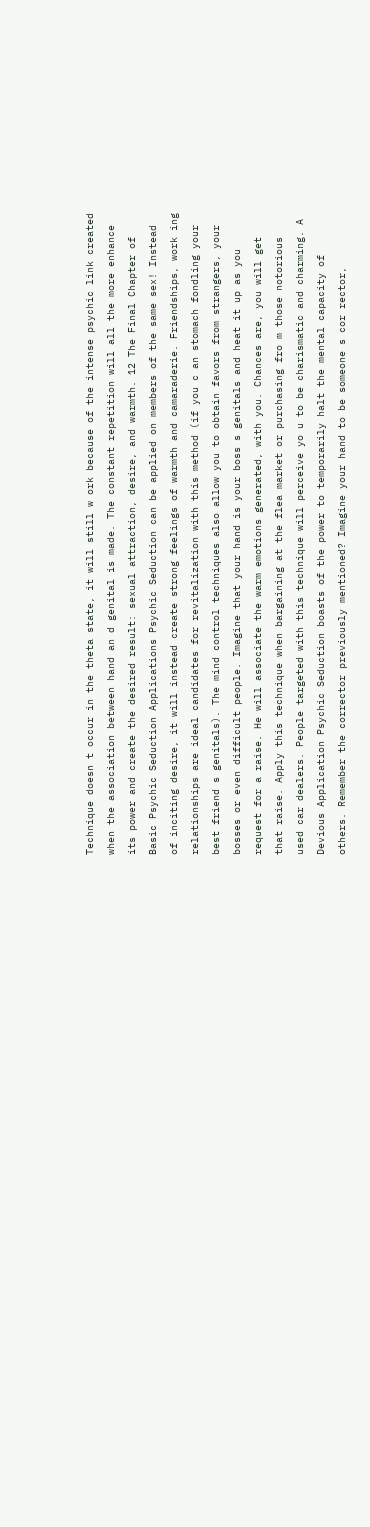Technique doesn t occur in the theta state, it will still w ork because of the intense psychic link created when the association between hand an d genital is made. The constant repetition will all the more enhance its power and create the desired result: sexual attraction, desire, and warmth. 12 The Final Chapter of Basic Psychic Seduction Applications Psychic Seduction can be applied on members of the same sex! Instead of inciting desire, it will instead create strong feelings of warmth and camaraderie. Friendships, work ing relationships are ideal candidates for revitalization with this method (if you c an stomach fondling your best friend s genitals). The mind control techniques also allow you to obtain favors from strangers, your bosses or even difficult people. Imagine that your hand is your boss s genitals and heat it up as you request for a raise. He will associate the warm emotions generated, with you. Chances are, you will get that raise. Apply this technique when bargaining at the flea market or purchasing fro m those notorious used car dealers. People targeted with this technique will perceive yo u to be charismatic and charming. A Devious Application Psychic Seduction boasts of the power to temporarily halt the mental capacity of others. Remember the corrector previously mentioned? Imagine your hand to be someone s cor rector,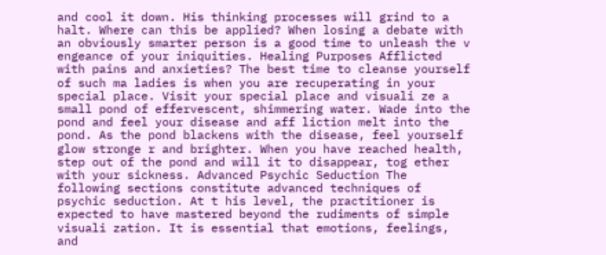and cool it down. His thinking processes will grind to a halt. Where can this be applied? When losing a debate with an obviously smarter person is a good time to unleash the v engeance of your iniquities. Healing Purposes Afflicted with pains and anxieties? The best time to cleanse yourself of such ma ladies is when you are recuperating in your special place. Visit your special place and visuali ze a small pond of effervescent, shimmering water. Wade into the pond and feel your disease and aff liction melt into the pond. As the pond blackens with the disease, feel yourself glow stronge r and brighter. When you have reached health, step out of the pond and will it to disappear, tog ether with your sickness. Advanced Psychic Seduction The following sections constitute advanced techniques of psychic seduction. At t his level, the practitioner is expected to have mastered beyond the rudiments of simple visuali zation. It is essential that emotions, feelings, and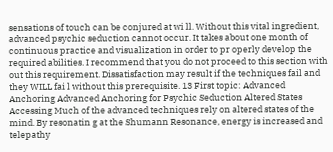sensations of touch can be conjured at wi ll. Without this vital ingredient, advanced psychic seduction cannot occur. It takes about one month of continuous practice and visualization in order to pr operly develop the required abilities. I recommend that you do not proceed to this section with out this requirement. Dissatisfaction may result if the techniques fail and they WILL fai l without this prerequisite. 13 First topic: Advanced Anchoring Advanced Anchoring for Psychic Seduction Altered States Accessing Much of the advanced techniques rely on altered states of the mind. By resonatin g at the Shumann Resonance, energy is increased and telepathy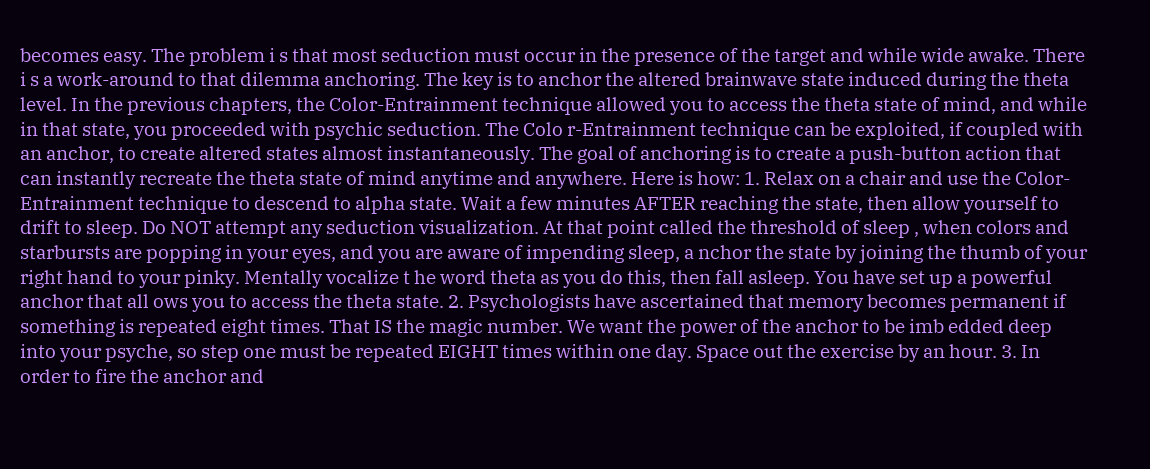becomes easy. The problem i s that most seduction must occur in the presence of the target and while wide awake. There i s a work-around to that dilemma anchoring. The key is to anchor the altered brainwave state induced during the theta level. In the previous chapters, the Color-Entrainment technique allowed you to access the theta state of mind, and while in that state, you proceeded with psychic seduction. The Colo r-Entrainment technique can be exploited, if coupled with an anchor, to create altered states almost instantaneously. The goal of anchoring is to create a push-button action that can instantly recreate the theta state of mind anytime and anywhere. Here is how: 1. Relax on a chair and use the Color-Entrainment technique to descend to alpha state. Wait a few minutes AFTER reaching the state, then allow yourself to drift to sleep. Do NOT attempt any seduction visualization. At that point called the threshold of sleep , when colors and starbursts are popping in your eyes, and you are aware of impending sleep, a nchor the state by joining the thumb of your right hand to your pinky. Mentally vocalize t he word theta as you do this, then fall asleep. You have set up a powerful anchor that all ows you to access the theta state. 2. Psychologists have ascertained that memory becomes permanent if something is repeated eight times. That IS the magic number. We want the power of the anchor to be imb edded deep into your psyche, so step one must be repeated EIGHT times within one day. Space out the exercise by an hour. 3. In order to fire the anchor and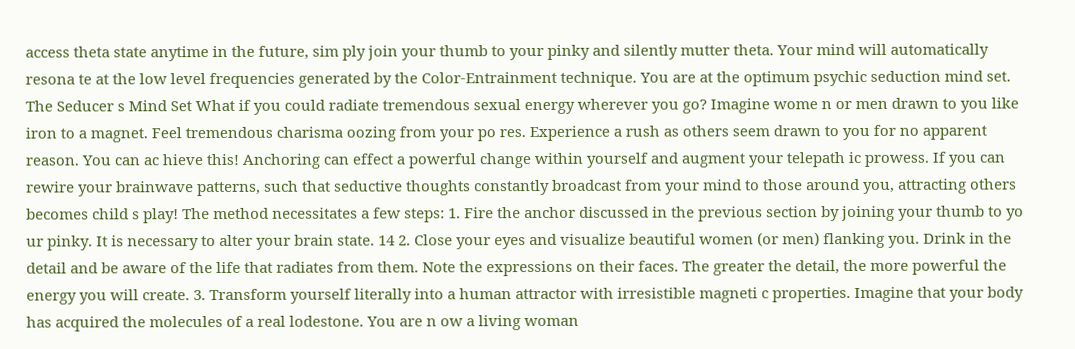access theta state anytime in the future, sim ply join your thumb to your pinky and silently mutter theta. Your mind will automatically resona te at the low level frequencies generated by the Color-Entrainment technique. You are at the optimum psychic seduction mind set. The Seducer s Mind Set What if you could radiate tremendous sexual energy wherever you go? Imagine wome n or men drawn to you like iron to a magnet. Feel tremendous charisma oozing from your po res. Experience a rush as others seem drawn to you for no apparent reason. You can ac hieve this! Anchoring can effect a powerful change within yourself and augment your telepath ic prowess. If you can rewire your brainwave patterns, such that seductive thoughts constantly broadcast from your mind to those around you, attracting others becomes child s play! The method necessitates a few steps: 1. Fire the anchor discussed in the previous section by joining your thumb to yo ur pinky. It is necessary to alter your brain state. 14 2. Close your eyes and visualize beautiful women (or men) flanking you. Drink in the detail and be aware of the life that radiates from them. Note the expressions on their faces. The greater the detail, the more powerful the energy you will create. 3. Transform yourself literally into a human attractor with irresistible magneti c properties. Imagine that your body has acquired the molecules of a real lodestone. You are n ow a living woman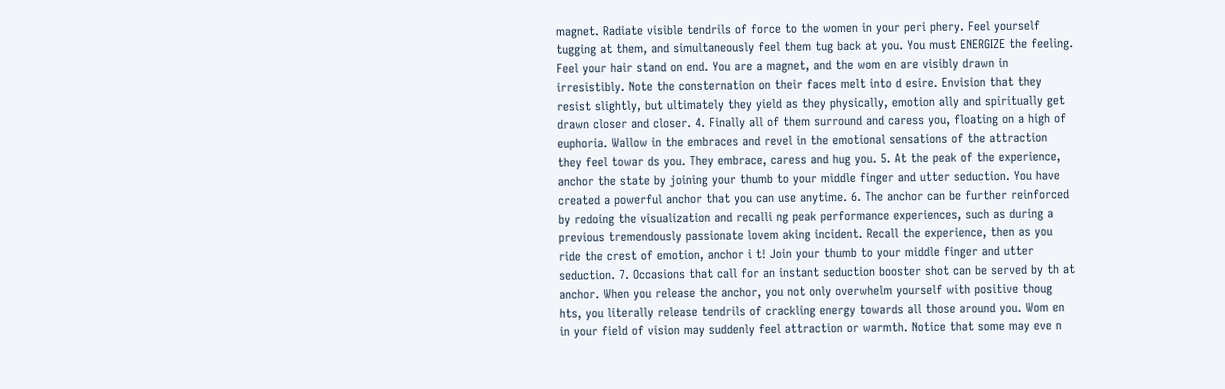magnet. Radiate visible tendrils of force to the women in your peri phery. Feel yourself tugging at them, and simultaneously feel them tug back at you. You must ENERGIZE the feeling. Feel your hair stand on end. You are a magnet, and the wom en are visibly drawn in irresistibly. Note the consternation on their faces melt into d esire. Envision that they resist slightly, but ultimately they yield as they physically, emotion ally and spiritually get drawn closer and closer. 4. Finally all of them surround and caress you, floating on a high of euphoria. Wallow in the embraces and revel in the emotional sensations of the attraction they feel towar ds you. They embrace, caress and hug you. 5. At the peak of the experience, anchor the state by joining your thumb to your middle finger and utter seduction. You have created a powerful anchor that you can use anytime. 6. The anchor can be further reinforced by redoing the visualization and recalli ng peak performance experiences, such as during a previous tremendously passionate lovem aking incident. Recall the experience, then as you ride the crest of emotion, anchor i t! Join your thumb to your middle finger and utter seduction. 7. Occasions that call for an instant seduction booster shot can be served by th at anchor. When you release the anchor, you not only overwhelm yourself with positive thoug hts, you literally release tendrils of crackling energy towards all those around you. Wom en in your field of vision may suddenly feel attraction or warmth. Notice that some may eve n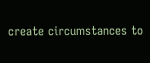create circumstances to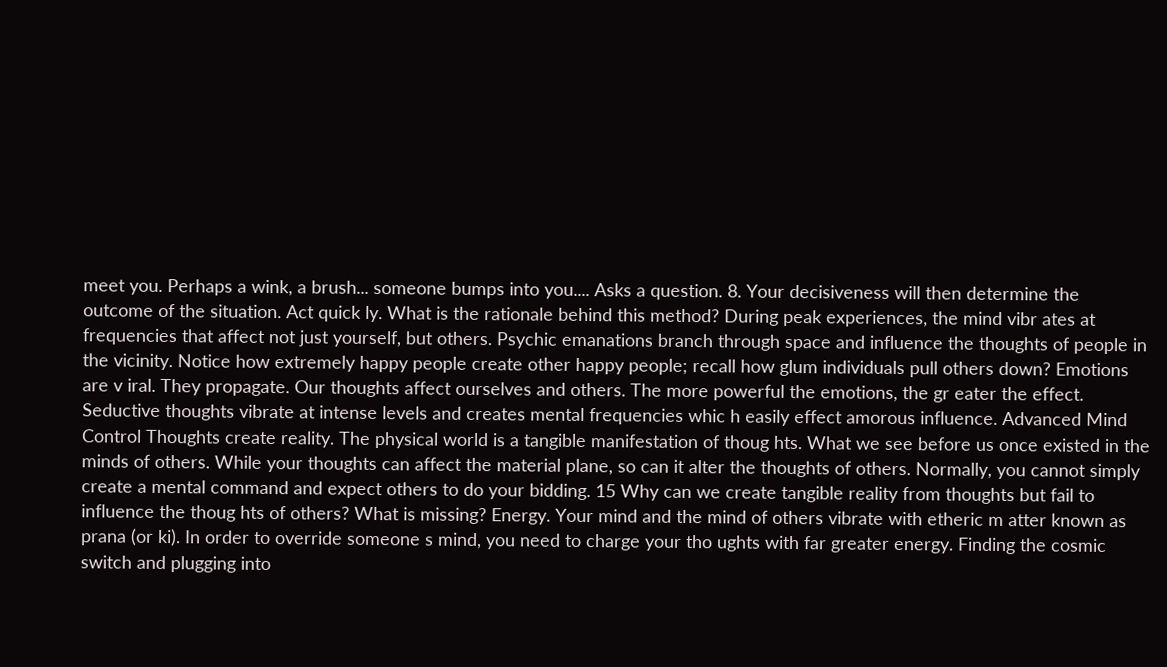meet you. Perhaps a wink, a brush... someone bumps into you.... Asks a question. 8. Your decisiveness will then determine the outcome of the situation. Act quick ly. What is the rationale behind this method? During peak experiences, the mind vibr ates at frequencies that affect not just yourself, but others. Psychic emanations branch through space and influence the thoughts of people in the vicinity. Notice how extremely happy people create other happy people; recall how glum individuals pull others down? Emotions are v iral. They propagate. Our thoughts affect ourselves and others. The more powerful the emotions, the gr eater the effect. Seductive thoughts vibrate at intense levels and creates mental frequencies whic h easily effect amorous influence. Advanced Mind Control Thoughts create reality. The physical world is a tangible manifestation of thoug hts. What we see before us once existed in the minds of others. While your thoughts can affect the material plane, so can it alter the thoughts of others. Normally, you cannot simply create a mental command and expect others to do your bidding. 15 Why can we create tangible reality from thoughts but fail to influence the thoug hts of others? What is missing? Energy. Your mind and the mind of others vibrate with etheric m atter known as prana (or ki). In order to override someone s mind, you need to charge your tho ughts with far greater energy. Finding the cosmic switch and plugging into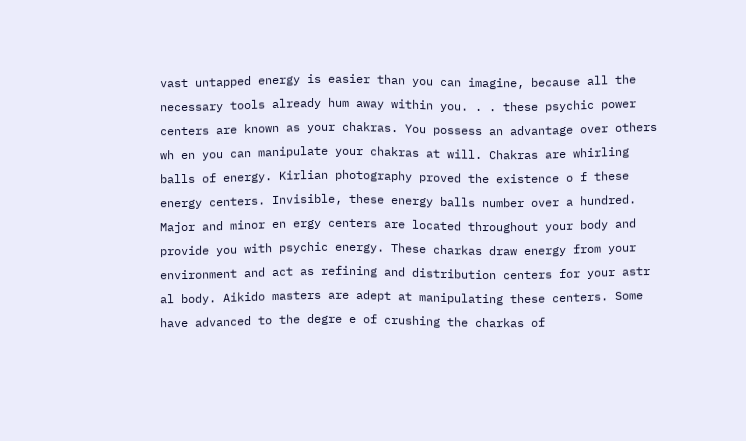vast untapped energy is easier than you can imagine, because all the necessary tools already hum away within you. . . these psychic power centers are known as your chakras. You possess an advantage over others wh en you can manipulate your chakras at will. Chakras are whirling balls of energy. Kirlian photography proved the existence o f these energy centers. Invisible, these energy balls number over a hundred. Major and minor en ergy centers are located throughout your body and provide you with psychic energy. These charkas draw energy from your environment and act as refining and distribution centers for your astr al body. Aikido masters are adept at manipulating these centers. Some have advanced to the degre e of crushing the charkas of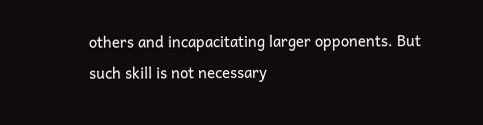others and incapacitating larger opponents. But such skill is not necessary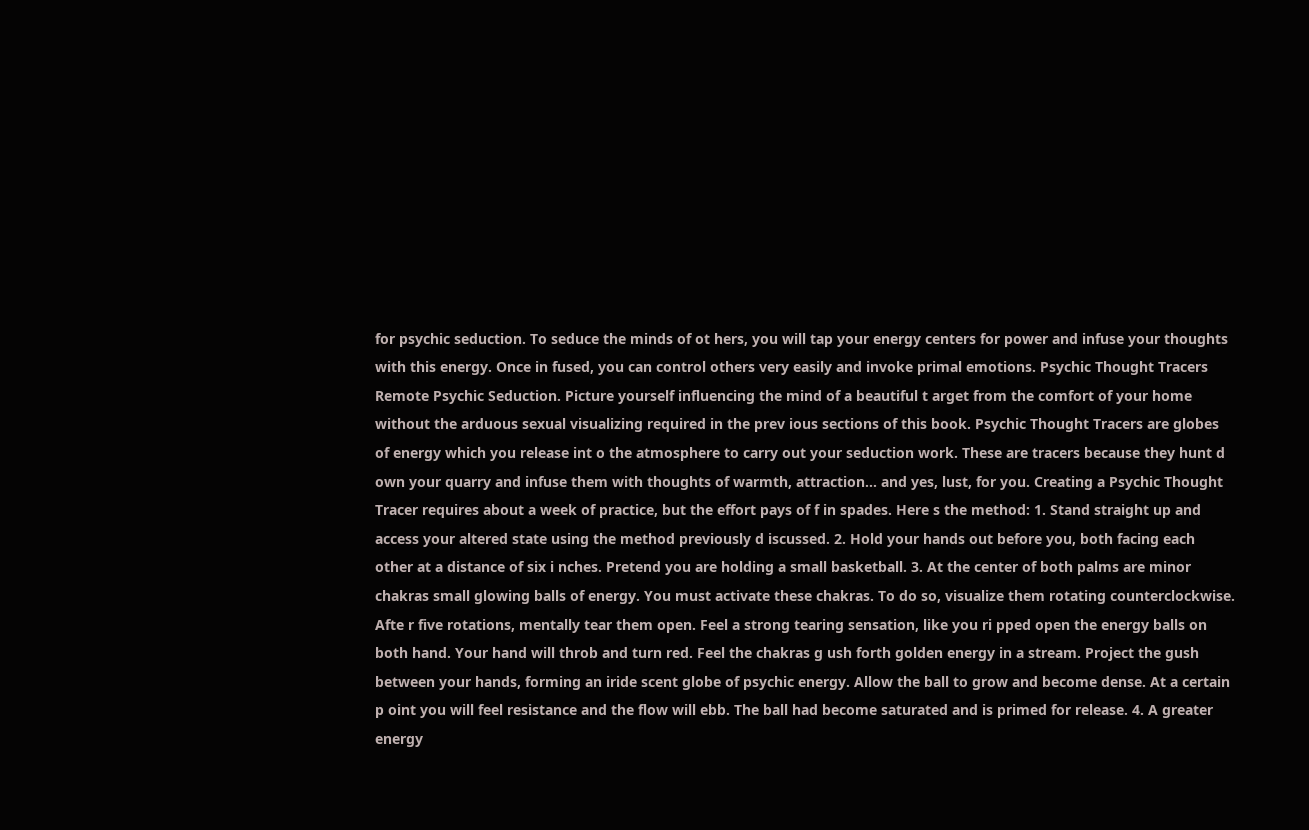for psychic seduction. To seduce the minds of ot hers, you will tap your energy centers for power and infuse your thoughts with this energy. Once in fused, you can control others very easily and invoke primal emotions. Psychic Thought Tracers Remote Psychic Seduction. Picture yourself influencing the mind of a beautiful t arget from the comfort of your home without the arduous sexual visualizing required in the prev ious sections of this book. Psychic Thought Tracers are globes of energy which you release int o the atmosphere to carry out your seduction work. These are tracers because they hunt d own your quarry and infuse them with thoughts of warmth, attraction... and yes, lust, for you. Creating a Psychic Thought Tracer requires about a week of practice, but the effort pays of f in spades. Here s the method: 1. Stand straight up and access your altered state using the method previously d iscussed. 2. Hold your hands out before you, both facing each other at a distance of six i nches. Pretend you are holding a small basketball. 3. At the center of both palms are minor chakras small glowing balls of energy. You must activate these chakras. To do so, visualize them rotating counterclockwise. Afte r five rotations, mentally tear them open. Feel a strong tearing sensation, like you ri pped open the energy balls on both hand. Your hand will throb and turn red. Feel the chakras g ush forth golden energy in a stream. Project the gush between your hands, forming an iride scent globe of psychic energy. Allow the ball to grow and become dense. At a certain p oint you will feel resistance and the flow will ebb. The ball had become saturated and is primed for release. 4. A greater energy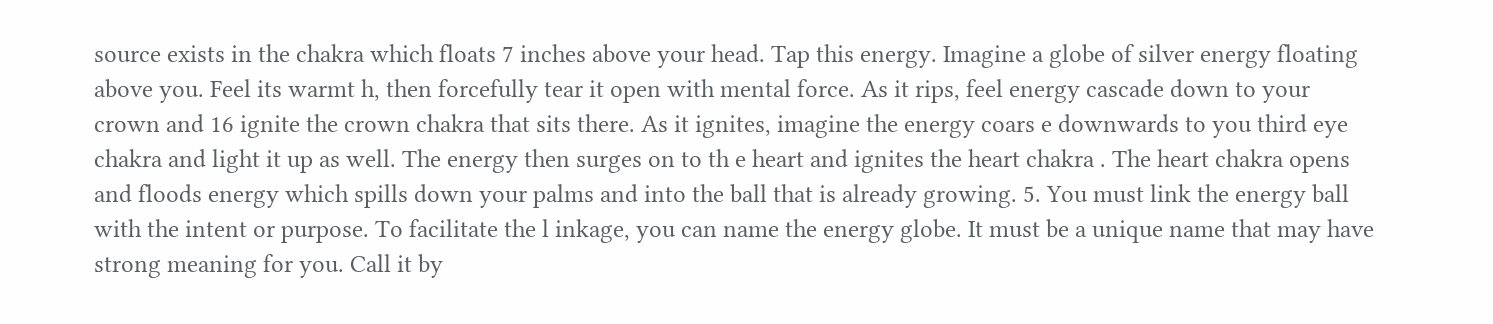source exists in the chakra which floats 7 inches above your head. Tap this energy. Imagine a globe of silver energy floating above you. Feel its warmt h, then forcefully tear it open with mental force. As it rips, feel energy cascade down to your crown and 16 ignite the crown chakra that sits there. As it ignites, imagine the energy coars e downwards to you third eye chakra and light it up as well. The energy then surges on to th e heart and ignites the heart chakra . The heart chakra opens and floods energy which spills down your palms and into the ball that is already growing. 5. You must link the energy ball with the intent or purpose. To facilitate the l inkage, you can name the energy globe. It must be a unique name that may have strong meaning for you. Call it by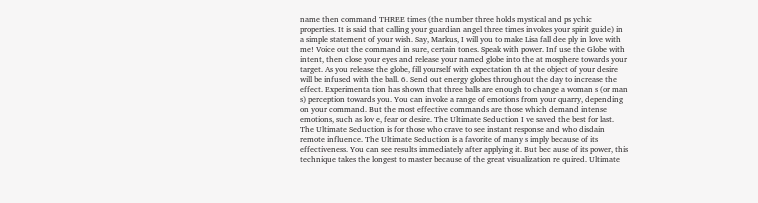name then command THREE times (the number three holds mystical and ps ychic properties. It is said that calling your guardian angel three times invokes your spirit guide) in a simple statement of your wish. Say, Markus, I will you to make Lisa fall dee ply in love with me! Voice out the command in sure, certain tones. Speak with power. Inf use the Globe with intent, then close your eyes and release your named globe into the at mosphere towards your target. As you release the globe, fill yourself with expectation th at the object of your desire will be infused with the ball. 6. Send out energy globes throughout the day to increase the effect. Experimenta tion has shown that three balls are enough to change a woman s (or man s) perception towards you. You can invoke a range of emotions from your quarry, depending on your command. But the most effective commands are those which demand intense emotions, such as lov e, fear or desire. The Ultimate Seduction I ve saved the best for last. The Ultimate Seduction is for those who crave to see instant response and who disdain remote influence. The Ultimate Seduction is a favorite of many s imply because of its effectiveness. You can see results immediately after applying it. But bec ause of its power, this technique takes the longest to master because of the great visualization re quired. Ultimate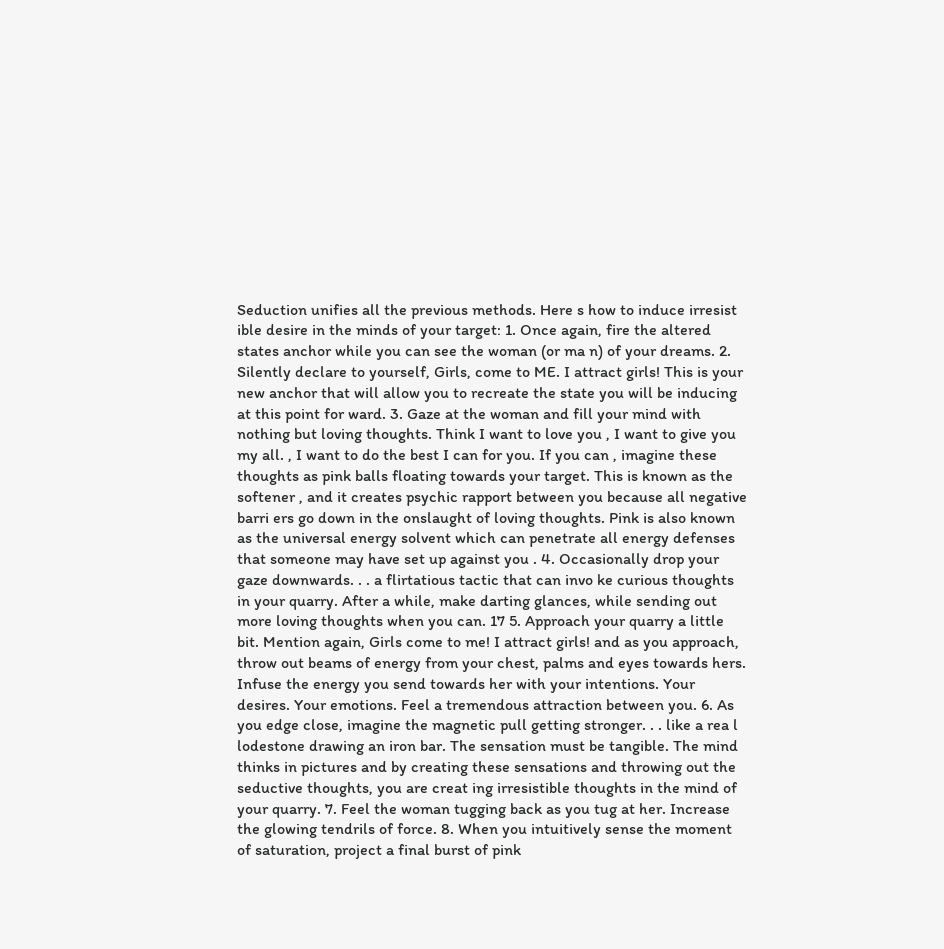Seduction unifies all the previous methods. Here s how to induce irresist ible desire in the minds of your target: 1. Once again, fire the altered states anchor while you can see the woman (or ma n) of your dreams. 2. Silently declare to yourself, Girls, come to ME. I attract girls! This is your new anchor that will allow you to recreate the state you will be inducing at this point for ward. 3. Gaze at the woman and fill your mind with nothing but loving thoughts. Think I want to love you , I want to give you my all. , I want to do the best I can for you. If you can , imagine these thoughts as pink balls floating towards your target. This is known as the softener , and it creates psychic rapport between you because all negative barri ers go down in the onslaught of loving thoughts. Pink is also known as the universal energy solvent which can penetrate all energy defenses that someone may have set up against you . 4. Occasionally drop your gaze downwards. . . a flirtatious tactic that can invo ke curious thoughts in your quarry. After a while, make darting glances, while sending out more loving thoughts when you can. 17 5. Approach your quarry a little bit. Mention again, Girls come to me! I attract girls! and as you approach, throw out beams of energy from your chest, palms and eyes towards hers. Infuse the energy you send towards her with your intentions. Your desires. Your emotions. Feel a tremendous attraction between you. 6. As you edge close, imagine the magnetic pull getting stronger. . . like a rea l lodestone drawing an iron bar. The sensation must be tangible. The mind thinks in pictures and by creating these sensations and throwing out the seductive thoughts, you are creat ing irresistible thoughts in the mind of your quarry. 7. Feel the woman tugging back as you tug at her. Increase the glowing tendrils of force. 8. When you intuitively sense the moment of saturation, project a final burst of pink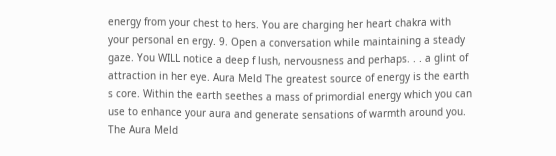energy from your chest to hers. You are charging her heart chakra with your personal en ergy. 9. Open a conversation while maintaining a steady gaze. You WILL notice a deep f lush, nervousness and perhaps. . . a glint of attraction in her eye. Aura Meld The greatest source of energy is the earth s core. Within the earth seethes a mass of primordial energy which you can use to enhance your aura and generate sensations of warmth around you. The Aura Meld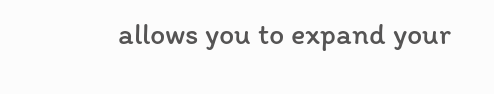allows you to expand your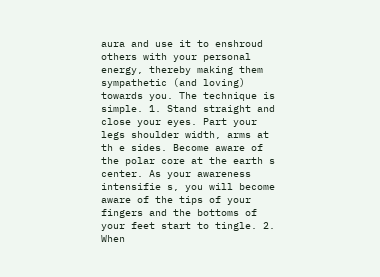aura and use it to enshroud others with your personal energy, thereby making them sympathetic (and loving) towards you. The technique is simple. 1. Stand straight and close your eyes. Part your legs shoulder width, arms at th e sides. Become aware of the polar core at the earth s center. As your awareness intensifie s, you will become aware of the tips of your fingers and the bottoms of your feet start to tingle. 2. When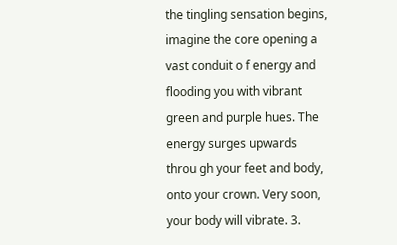the tingling sensation begins, imagine the core opening a vast conduit o f energy and flooding you with vibrant green and purple hues. The energy surges upwards throu gh your feet and body, onto your crown. Very soon, your body will vibrate. 3.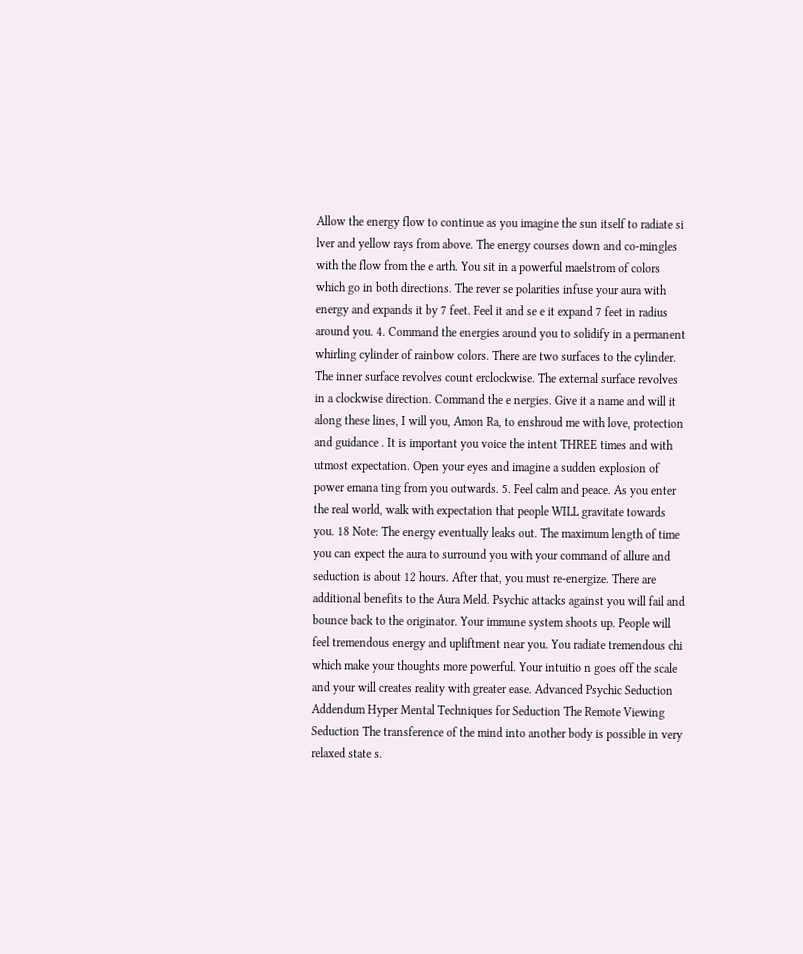Allow the energy flow to continue as you imagine the sun itself to radiate si lver and yellow rays from above. The energy courses down and co-mingles with the flow from the e arth. You sit in a powerful maelstrom of colors which go in both directions. The rever se polarities infuse your aura with energy and expands it by 7 feet. Feel it and se e it expand 7 feet in radius around you. 4. Command the energies around you to solidify in a permanent whirling cylinder of rainbow colors. There are two surfaces to the cylinder. The inner surface revolves count erclockwise. The external surface revolves in a clockwise direction. Command the e nergies. Give it a name and will it along these lines, I will you, Amon Ra, to enshroud me with love, protection and guidance . It is important you voice the intent THREE times and with utmost expectation. Open your eyes and imagine a sudden explosion of power emana ting from you outwards. 5. Feel calm and peace. As you enter the real world, walk with expectation that people WILL gravitate towards you. 18 Note: The energy eventually leaks out. The maximum length of time you can expect the aura to surround you with your command of allure and seduction is about 12 hours. After that, you must re-energize. There are additional benefits to the Aura Meld. Psychic attacks against you will fail and bounce back to the originator. Your immune system shoots up. People will feel tremendous energy and upliftment near you. You radiate tremendous chi which make your thoughts more powerful. Your intuitio n goes off the scale and your will creates reality with greater ease. Advanced Psychic Seduction Addendum Hyper Mental Techniques for Seduction The Remote Viewing Seduction The transference of the mind into another body is possible in very relaxed state s.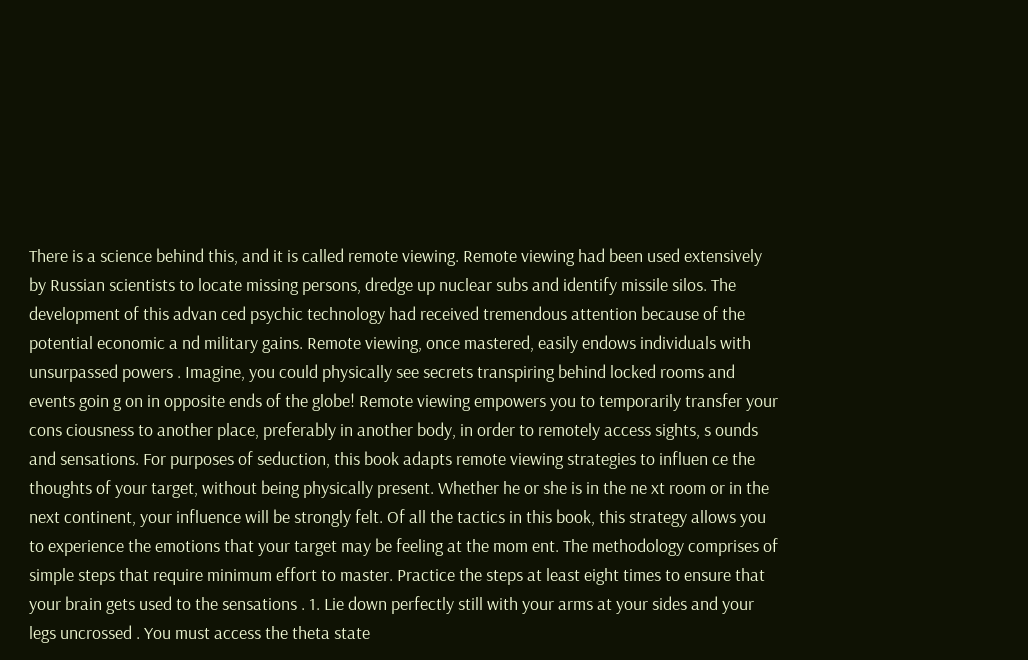There is a science behind this, and it is called remote viewing. Remote viewing had been used extensively by Russian scientists to locate missing persons, dredge up nuclear subs and identify missile silos. The development of this advan ced psychic technology had received tremendous attention because of the potential economic a nd military gains. Remote viewing, once mastered, easily endows individuals with unsurpassed powers . Imagine, you could physically see secrets transpiring behind locked rooms and events goin g on in opposite ends of the globe! Remote viewing empowers you to temporarily transfer your cons ciousness to another place, preferably in another body, in order to remotely access sights, s ounds and sensations. For purposes of seduction, this book adapts remote viewing strategies to influen ce the thoughts of your target, without being physically present. Whether he or she is in the ne xt room or in the next continent, your influence will be strongly felt. Of all the tactics in this book, this strategy allows you to experience the emotions that your target may be feeling at the mom ent. The methodology comprises of simple steps that require minimum effort to master. Practice the steps at least eight times to ensure that your brain gets used to the sensations . 1. Lie down perfectly still with your arms at your sides and your legs uncrossed . You must access the theta state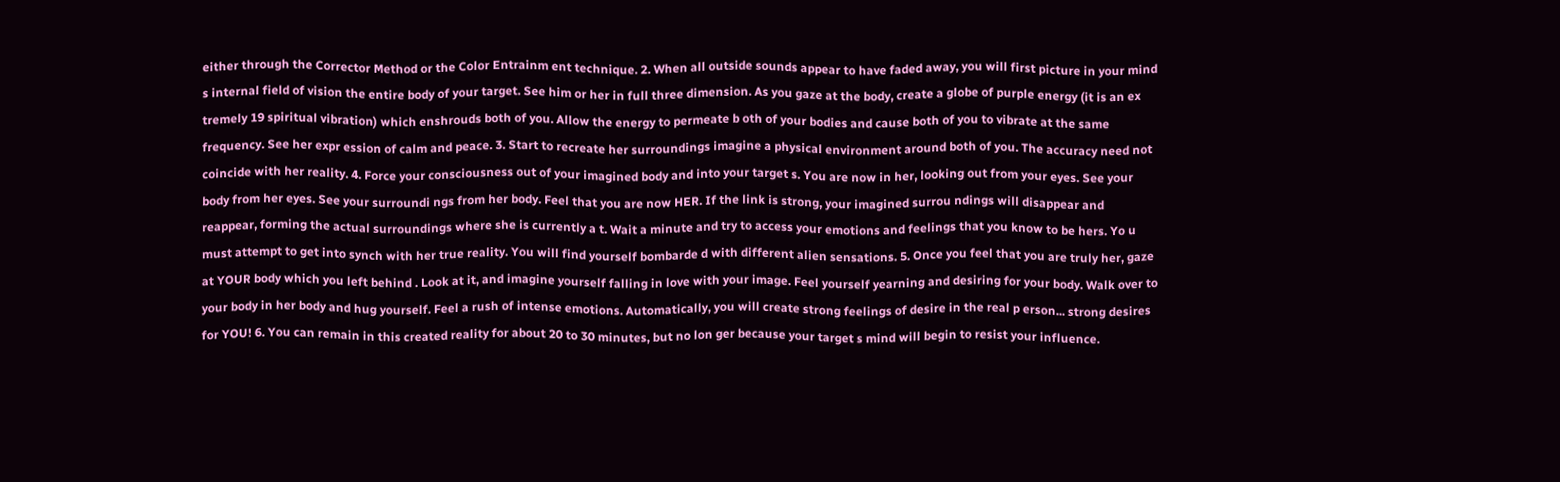either through the Corrector Method or the Color Entrainm ent technique. 2. When all outside sounds appear to have faded away, you will first picture in your mind s internal field of vision the entire body of your target. See him or her in full three dimension. As you gaze at the body, create a globe of purple energy (it is an ex tremely 19 spiritual vibration) which enshrouds both of you. Allow the energy to permeate b oth of your bodies and cause both of you to vibrate at the same frequency. See her expr ession of calm and peace. 3. Start to recreate her surroundings imagine a physical environment around both of you. The accuracy need not coincide with her reality. 4. Force your consciousness out of your imagined body and into your target s. You are now in her, looking out from your eyes. See your body from her eyes. See your surroundi ngs from her body. Feel that you are now HER. If the link is strong, your imagined surrou ndings will disappear and reappear, forming the actual surroundings where she is currently a t. Wait a minute and try to access your emotions and feelings that you know to be hers. Yo u must attempt to get into synch with her true reality. You will find yourself bombarde d with different alien sensations. 5. Once you feel that you are truly her, gaze at YOUR body which you left behind . Look at it, and imagine yourself falling in love with your image. Feel yourself yearning and desiring for your body. Walk over to your body in her body and hug yourself. Feel a rush of intense emotions. Automatically, you will create strong feelings of desire in the real p erson... strong desires for YOU! 6. You can remain in this created reality for about 20 to 30 minutes, but no lon ger because your target s mind will begin to resist your influence.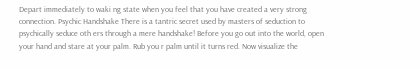Depart immediately to waki ng state when you feel that you have created a very strong connection. Psychic Handshake There is a tantric secret used by masters of seduction to psychically seduce oth ers through a mere handshake! Before you go out into the world, open your hand and stare at your palm. Rub you r palm until it turns red. Now visualize the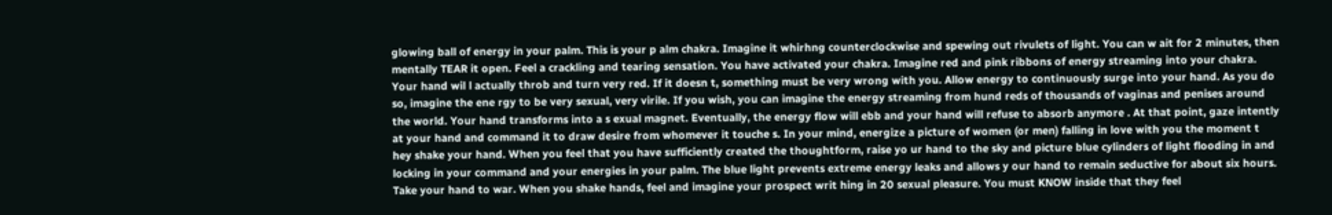glowing ball of energy in your palm. This is your p alm chakra. Imagine it whirhng counterclockwise and spewing out rivulets of light. You can w ait for 2 minutes, then mentally TEAR it open. Feel a crackling and tearing sensation. You have activated your chakra. Imagine red and pink ribbons of energy streaming into your chakra. Your hand wil l actually throb and turn very red. If it doesn t, something must be very wrong with you. Allow energy to continuously surge into your hand. As you do so, imagine the ene rgy to be very sexual, very virile. If you wish, you can imagine the energy streaming from hund reds of thousands of vaginas and penises around the world. Your hand transforms into a s exual magnet. Eventually, the energy flow will ebb and your hand will refuse to absorb anymore . At that point, gaze intently at your hand and command it to draw desire from whomever it touche s. In your mind, energize a picture of women (or men) falling in love with you the moment t hey shake your hand. When you feel that you have sufficiently created the thoughtform, raise yo ur hand to the sky and picture blue cylinders of light flooding in and locking in your command and your energies in your palm. The blue light prevents extreme energy leaks and allows y our hand to remain seductive for about six hours. Take your hand to war. When you shake hands, feel and imagine your prospect writ hing in 20 sexual pleasure. You must KNOW inside that they feel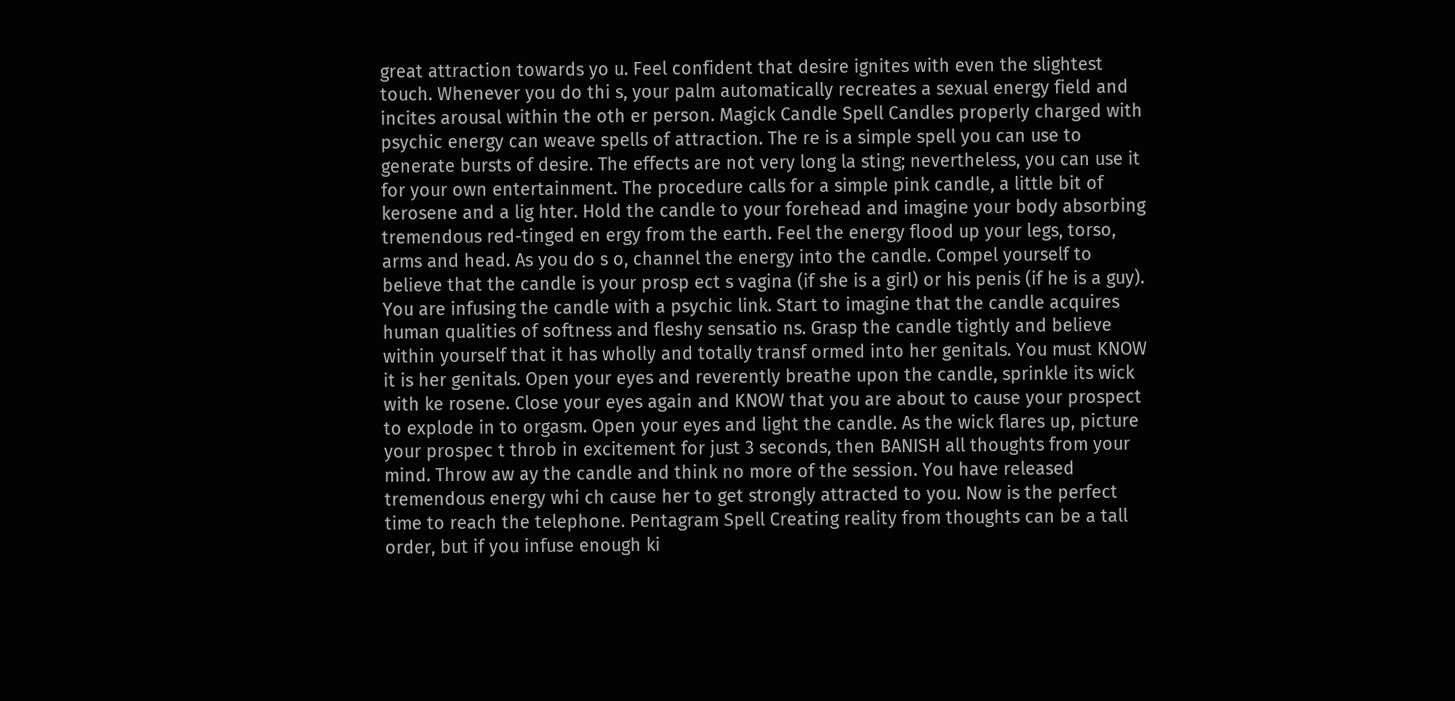great attraction towards yo u. Feel confident that desire ignites with even the slightest touch. Whenever you do thi s, your palm automatically recreates a sexual energy field and incites arousal within the oth er person. Magick Candle Spell Candles properly charged with psychic energy can weave spells of attraction. The re is a simple spell you can use to generate bursts of desire. The effects are not very long la sting; nevertheless, you can use it for your own entertainment. The procedure calls for a simple pink candle, a little bit of kerosene and a lig hter. Hold the candle to your forehead and imagine your body absorbing tremendous red-tinged en ergy from the earth. Feel the energy flood up your legs, torso, arms and head. As you do s o, channel the energy into the candle. Compel yourself to believe that the candle is your prosp ect s vagina (if she is a girl) or his penis (if he is a guy). You are infusing the candle with a psychic link. Start to imagine that the candle acquires human qualities of softness and fleshy sensatio ns. Grasp the candle tightly and believe within yourself that it has wholly and totally transf ormed into her genitals. You must KNOW it is her genitals. Open your eyes and reverently breathe upon the candle, sprinkle its wick with ke rosene. Close your eyes again and KNOW that you are about to cause your prospect to explode in to orgasm. Open your eyes and light the candle. As the wick flares up, picture your prospec t throb in excitement for just 3 seconds, then BANISH all thoughts from your mind. Throw aw ay the candle and think no more of the session. You have released tremendous energy whi ch cause her to get strongly attracted to you. Now is the perfect time to reach the telephone. Pentagram Spell Creating reality from thoughts can be a tall order, but if you infuse enough ki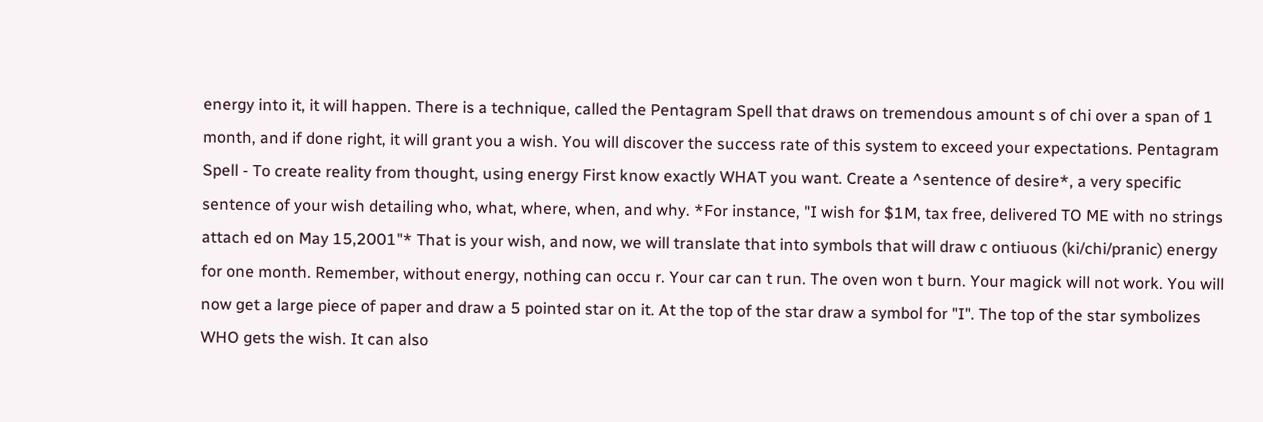energy into it, it will happen. There is a technique, called the Pentagram Spell that draws on tremendous amount s of chi over a span of 1 month, and if done right, it will grant you a wish. You will discover the success rate of this system to exceed your expectations. Pentagram Spell - To create reality from thought, using energy First know exactly WHAT you want. Create a ^sentence of desire*, a very specific sentence of your wish detailing who, what, where, when, and why. *For instance, "I wish for $1M, tax free, delivered TO ME with no strings attach ed on May 15,2001"* That is your wish, and now, we will translate that into symbols that will draw c ontiuous (ki/chi/pranic) energy for one month. Remember, without energy, nothing can occu r. Your car can t run. The oven won t burn. Your magick will not work. You will now get a large piece of paper and draw a 5 pointed star on it. At the top of the star draw a symbol for "I". The top of the star symbolizes WHO gets the wish. It can also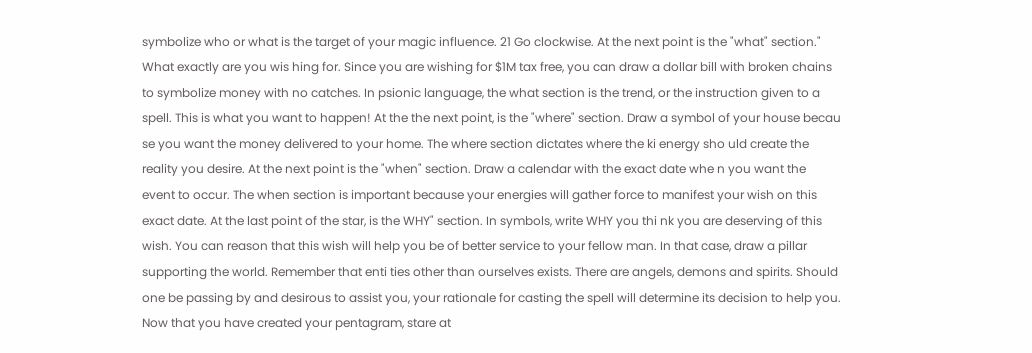symbolize who or what is the target of your magic influence. 21 Go clockwise. At the next point is the "what" section." What exactly are you wis hing for. Since you are wishing for $1M tax free, you can draw a dollar bill with broken chains to symbolize money with no catches. In psionic language, the what section is the trend, or the instruction given to a spell. This is what you want to happen! At the the next point, is the "where" section. Draw a symbol of your house becau se you want the money delivered to your home. The where section dictates where the ki energy sho uld create the reality you desire. At the next point is the "when" section. Draw a calendar with the exact date whe n you want the event to occur. The when section is important because your energies will gather force to manifest your wish on this exact date. At the last point of the star, is the WHY" section. In symbols, write WHY you thi nk you are deserving of this wish. You can reason that this wish will help you be of better service to your fellow man. In that case, draw a pillar supporting the world. Remember that enti ties other than ourselves exists. There are angels, demons and spirits. Should one be passing by and desirous to assist you, your rationale for casting the spell will determine its decision to help you. Now that you have created your pentagram, stare at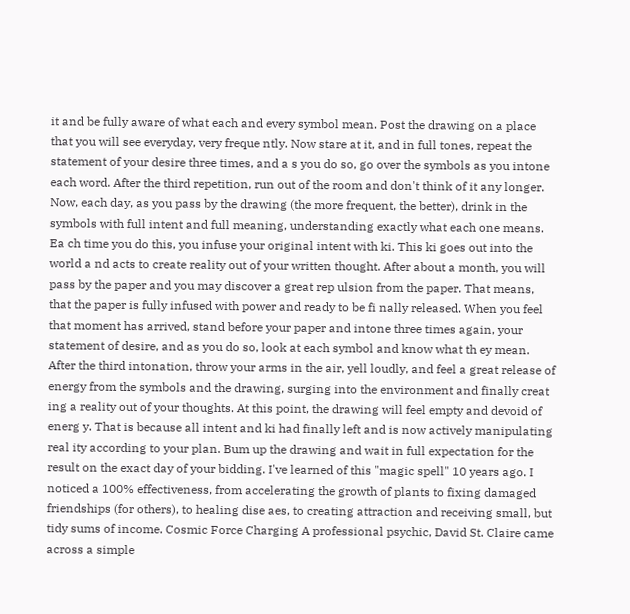it and be fully aware of what each and every symbol mean. Post the drawing on a place that you will see everyday, very freque ntly. Now stare at it, and in full tones, repeat the statement of your desire three times, and a s you do so, go over the symbols as you intone each word. After the third repetition, run out of the room and don't think of it any longer. Now, each day, as you pass by the drawing (the more frequent, the better), drink in the symbols with full intent and full meaning, understanding exactly what each one means. Ea ch time you do this, you infuse your original intent with ki. This ki goes out into the world a nd acts to create reality out of your written thought. After about a month, you will pass by the paper and you may discover a great rep ulsion from the paper. That means, that the paper is fully infused with power and ready to be fi nally released. When you feel that moment has arrived, stand before your paper and intone three times again, your statement of desire, and as you do so, look at each symbol and know what th ey mean. After the third intonation, throw your arms in the air, yell loudly, and feel a great release of energy from the symbols and the drawing, surging into the environment and finally creat ing a reality out of your thoughts. At this point, the drawing will feel empty and devoid of energ y. That is because all intent and ki had finally left and is now actively manipulating real ity according to your plan. Bum up the drawing and wait in full expectation for the result on the exact day of your bidding. I've learned of this "magic spell" 10 years ago. I noticed a 100% effectiveness, from accelerating the growth of plants to fixing damaged friendships (for others), to healing dise aes, to creating attraction and receiving small, but tidy sums of income. Cosmic Force Charging A professional psychic, David St. Claire came across a simple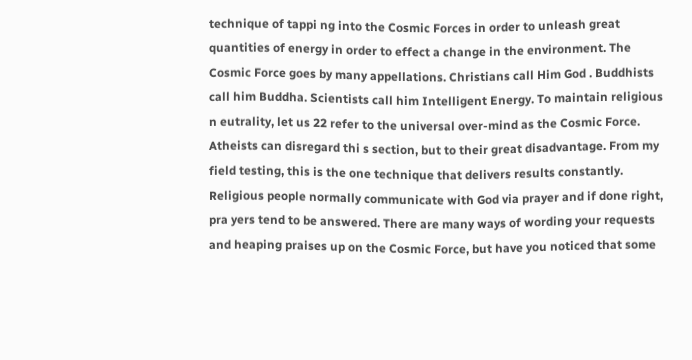technique of tappi ng into the Cosmic Forces in order to unleash great quantities of energy in order to effect a change in the environment. The Cosmic Force goes by many appellations. Christians call Him God . Buddhists call him Buddha. Scientists call him Intelligent Energy. To maintain religious n eutrality, let us 22 refer to the universal over-mind as the Cosmic Force. Atheists can disregard thi s section, but to their great disadvantage. From my field testing, this is the one technique that delivers results constantly. Religious people normally communicate with God via prayer and if done right, pra yers tend to be answered. There are many ways of wording your requests and heaping praises up on the Cosmic Force, but have you noticed that some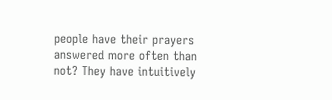people have their prayers answered more often than not? They have intuitively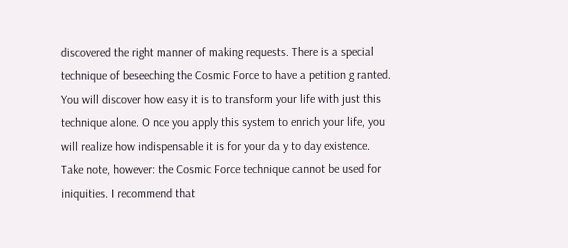discovered the right manner of making requests. There is a special technique of beseeching the Cosmic Force to have a petition g ranted. You will discover how easy it is to transform your life with just this technique alone. O nce you apply this system to enrich your life, you will realize how indispensable it is for your da y to day existence. Take note, however: the Cosmic Force technique cannot be used for iniquities. I recommend that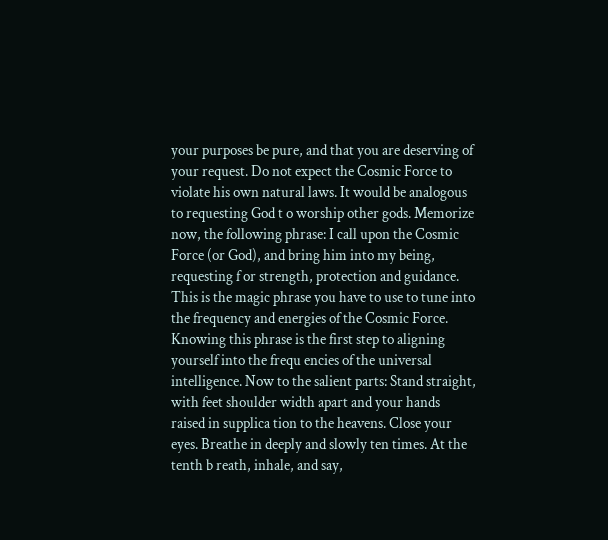your purposes be pure, and that you are deserving of your request. Do not expect the Cosmic Force to violate his own natural laws. It would be analogous to requesting God t o worship other gods. Memorize now, the following phrase: I call upon the Cosmic Force (or God), and bring him into my being, requesting f or strength, protection and guidance. This is the magic phrase you have to use to tune into the frequency and energies of the Cosmic Force. Knowing this phrase is the first step to aligning yourself into the frequ encies of the universal intelligence. Now to the salient parts: Stand straight, with feet shoulder width apart and your hands raised in supplica tion to the heavens. Close your eyes. Breathe in deeply and slowly ten times. At the tenth b reath, inhale, and say,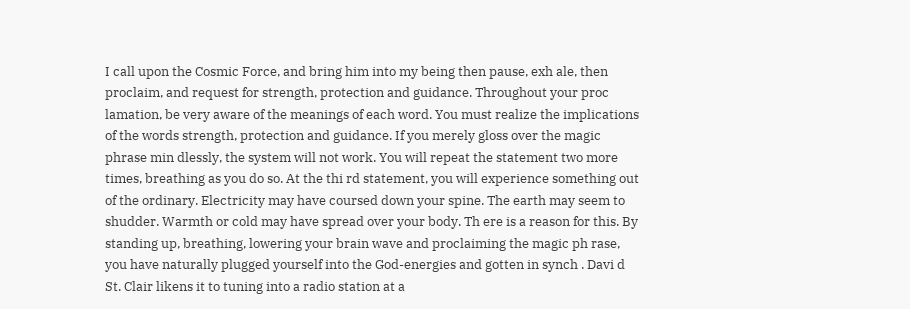I call upon the Cosmic Force, and bring him into my being then pause, exh ale, then proclaim, and request for strength, protection and guidance. Throughout your proc lamation, be very aware of the meanings of each word. You must realize the implications of the words strength, protection and guidance. If you merely gloss over the magic phrase min dlessly, the system will not work. You will repeat the statement two more times, breathing as you do so. At the thi rd statement, you will experience something out of the ordinary. Electricity may have coursed down your spine. The earth may seem to shudder. Warmth or cold may have spread over your body. Th ere is a reason for this. By standing up, breathing, lowering your brain wave and proclaiming the magic ph rase, you have naturally plugged yourself into the God-energies and gotten in synch . Davi d St. Clair likens it to tuning into a radio station at a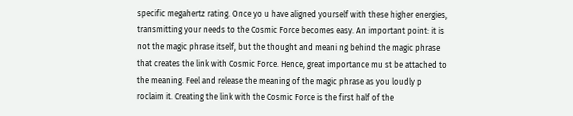specific megahertz rating. Once yo u have aligned yourself with these higher energies, transmitting your needs to the Cosmic Force becomes easy. An important point: it is not the magic phrase itself, but the thought and meani ng behind the magic phrase that creates the link with Cosmic Force. Hence, great importance mu st be attached to the meaning. Feel and release the meaning of the magic phrase as you loudly p roclaim it. Creating the link with the Cosmic Force is the first half of the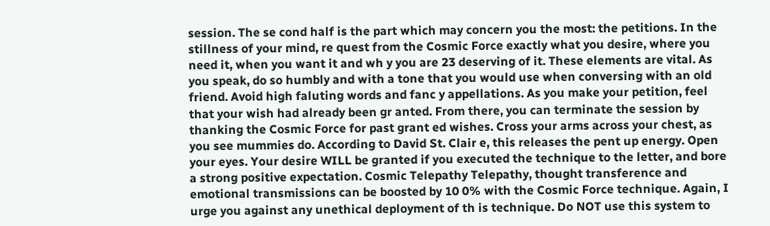session. The se cond half is the part which may concern you the most: the petitions. In the stillness of your mind, re quest from the Cosmic Force exactly what you desire, where you need it, when you want it and wh y you are 23 deserving of it. These elements are vital. As you speak, do so humbly and with a tone that you would use when conversing with an old friend. Avoid high faluting words and fanc y appellations. As you make your petition, feel that your wish had already been gr anted. From there, you can terminate the session by thanking the Cosmic Force for past grant ed wishes. Cross your arms across your chest, as you see mummies do. According to David St. Clair e, this releases the pent up energy. Open your eyes. Your desire WILL be granted if you executed the technique to the letter, and bore a strong positive expectation. Cosmic Telepathy Telepathy, thought transference and emotional transmissions can be boosted by 10 0% with the Cosmic Force technique. Again, I urge you against any unethical deployment of th is technique. Do NOT use this system to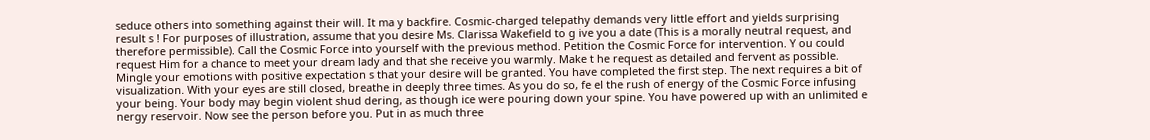seduce others into something against their will. It ma y backfire. Cosmic-charged telepathy demands very little effort and yields surprising result s ! For purposes of illustration, assume that you desire Ms. Clarissa Wakefield to g ive you a date (This is a morally neutral request, and therefore permissible). Call the Cosmic Force into yourself with the previous method. Petition the Cosmic Force for intervention. Y ou could request Him for a chance to meet your dream lady and that she receive you warmly. Make t he request as detailed and fervent as possible. Mingle your emotions with positive expectation s that your desire will be granted. You have completed the first step. The next requires a bit of visualization. With your eyes are still closed, breathe in deeply three times. As you do so, fe el the rush of energy of the Cosmic Force infusing your being. Your body may begin violent shud dering, as though ice were pouring down your spine. You have powered up with an unlimited e nergy reservoir. Now see the person before you. Put in as much three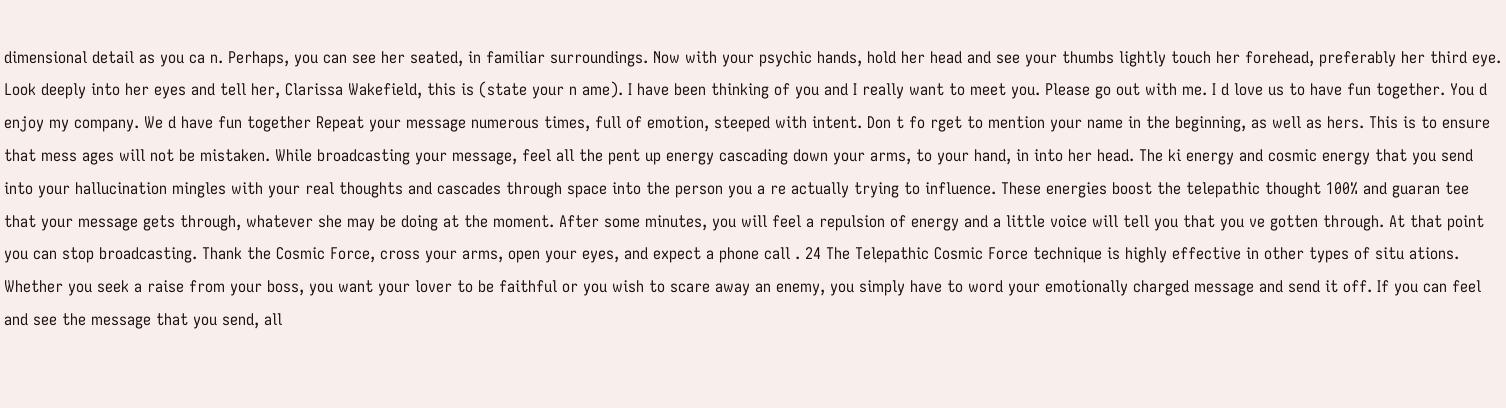dimensional detail as you ca n. Perhaps, you can see her seated, in familiar surroundings. Now with your psychic hands, hold her head and see your thumbs lightly touch her forehead, preferably her third eye. Look deeply into her eyes and tell her, Clarissa Wakefield, this is (state your n ame). I have been thinking of you and I really want to meet you. Please go out with me. I d love us to have fun together. You d enjoy my company. We d have fun together Repeat your message numerous times, full of emotion, steeped with intent. Don t fo rget to mention your name in the beginning, as well as hers. This is to ensure that mess ages will not be mistaken. While broadcasting your message, feel all the pent up energy cascading down your arms, to your hand, in into her head. The ki energy and cosmic energy that you send into your hallucination mingles with your real thoughts and cascades through space into the person you a re actually trying to influence. These energies boost the telepathic thought 100% and guaran tee that your message gets through, whatever she may be doing at the moment. After some minutes, you will feel a repulsion of energy and a little voice will tell you that you ve gotten through. At that point you can stop broadcasting. Thank the Cosmic Force, cross your arms, open your eyes, and expect a phone call . 24 The Telepathic Cosmic Force technique is highly effective in other types of situ ations. Whether you seek a raise from your boss, you want your lover to be faithful or you wish to scare away an enemy, you simply have to word your emotionally charged message and send it off. If you can feel and see the message that you send, all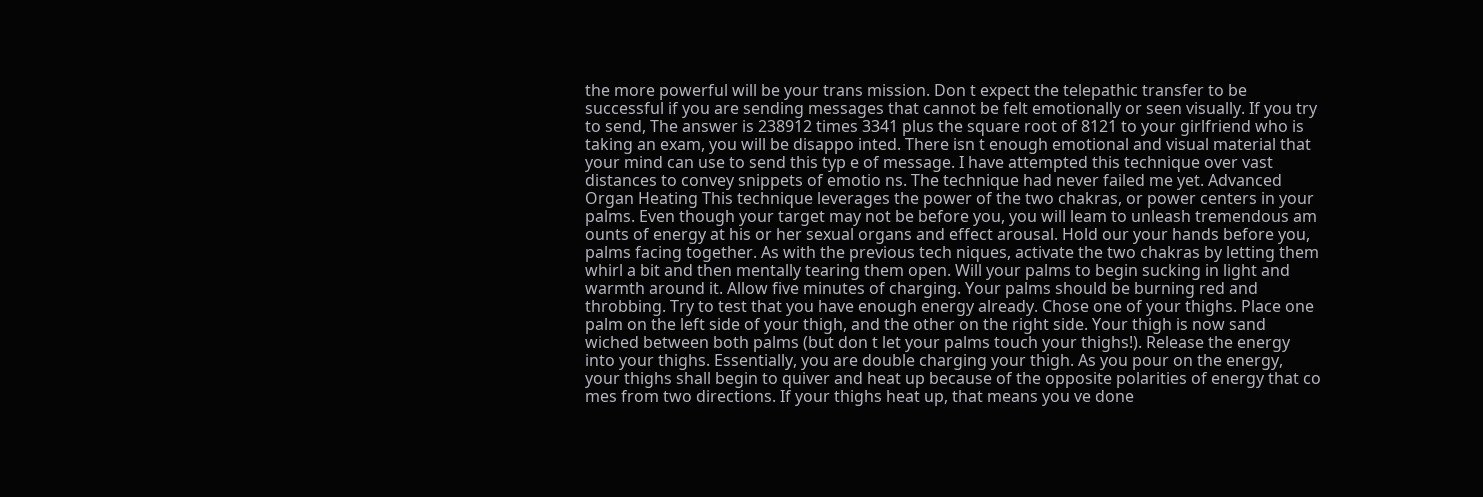the more powerful will be your trans mission. Don t expect the telepathic transfer to be successful if you are sending messages that cannot be felt emotionally or seen visually. If you try to send, The answer is 238912 times 3341 plus the square root of 8121 to your girlfriend who is taking an exam, you will be disappo inted. There isn t enough emotional and visual material that your mind can use to send this typ e of message. I have attempted this technique over vast distances to convey snippets of emotio ns. The technique had never failed me yet. Advanced Organ Heating This technique leverages the power of the two chakras, or power centers in your palms. Even though your target may not be before you, you will leam to unleash tremendous am ounts of energy at his or her sexual organs and effect arousal. Hold our your hands before you, palms facing together. As with the previous tech niques, activate the two chakras by letting them whirl a bit and then mentally tearing them open. Will your palms to begin sucking in light and warmth around it. Allow five minutes of charging. Your palms should be burning red and throbbing. Try to test that you have enough energy already. Chose one of your thighs. Place one palm on the left side of your thigh, and the other on the right side. Your thigh is now sand wiched between both palms (but don t let your palms touch your thighs!). Release the energy into your thighs. Essentially, you are double charging your thigh. As you pour on the energy, your thighs shall begin to quiver and heat up because of the opposite polarities of energy that co mes from two directions. If your thighs heat up, that means you ve done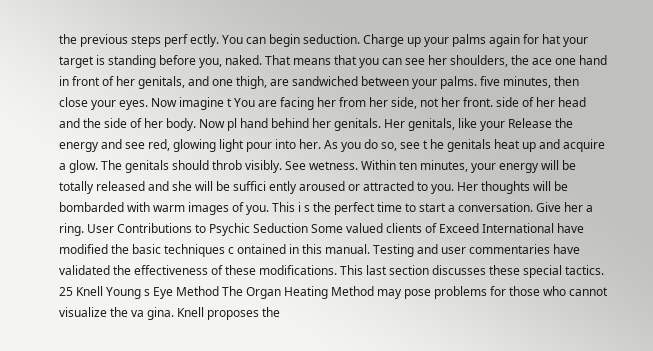the previous steps perf ectly. You can begin seduction. Charge up your palms again for hat your target is standing before you, naked. That means that you can see her shoulders, the ace one hand in front of her genitals, and one thigh, are sandwiched between your palms. five minutes, then close your eyes. Now imagine t You are facing her from her side, not her front. side of her head and the side of her body. Now pl hand behind her genitals. Her genitals, like your Release the energy and see red, glowing light pour into her. As you do so, see t he genitals heat up and acquire a glow. The genitals should throb visibly. See wetness. Within ten minutes, your energy will be totally released and she will be suffici ently aroused or attracted to you. Her thoughts will be bombarded with warm images of you. This i s the perfect time to start a conversation. Give her a ring. User Contributions to Psychic Seduction Some valued clients of Exceed International have modified the basic techniques c ontained in this manual. Testing and user commentaries have validated the effectiveness of these modifications. This last section discusses these special tactics. 25 Knell Young s Eye Method The Organ Heating Method may pose problems for those who cannot visualize the va gina. Knell proposes the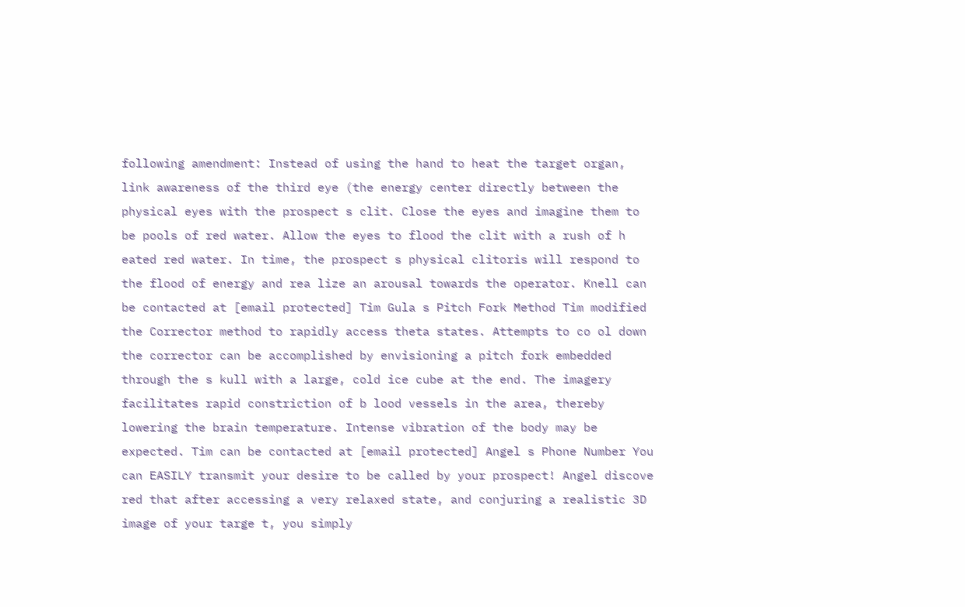following amendment: Instead of using the hand to heat the target organ, link awareness of the third eye (the energy center directly between the physical eyes with the prospect s clit. Close the eyes and imagine them to be pools of red water. Allow the eyes to flood the clit with a rush of h eated red water. In time, the prospect s physical clitoris will respond to the flood of energy and rea lize an arousal towards the operator. Knell can be contacted at [email protected] Tim Gula s Pitch Fork Method Tim modified the Corrector method to rapidly access theta states. Attempts to co ol down the corrector can be accomplished by envisioning a pitch fork embedded through the s kull with a large, cold ice cube at the end. The imagery facilitates rapid constriction of b lood vessels in the area, thereby lowering the brain temperature. Intense vibration of the body may be expected. Tim can be contacted at [email protected] Angel s Phone Number You can EASILY transmit your desire to be called by your prospect! Angel discove red that after accessing a very relaxed state, and conjuring a realistic 3D image of your targe t, you simply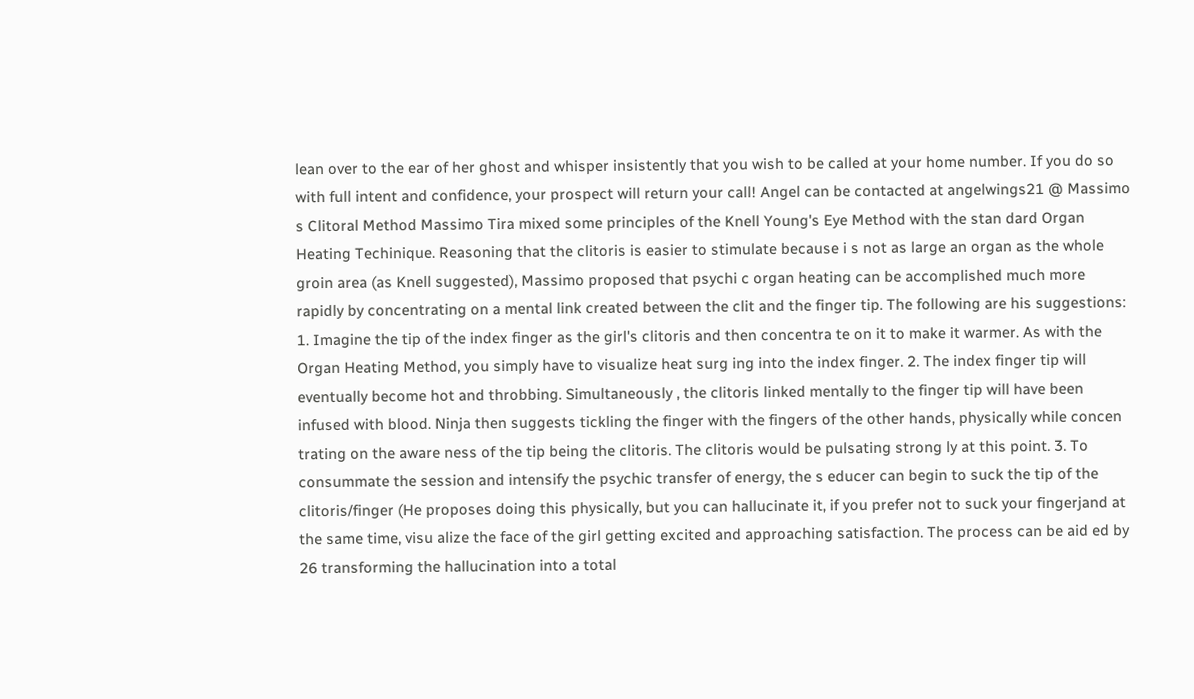lean over to the ear of her ghost and whisper insistently that you wish to be called at your home number. If you do so with full intent and confidence, your prospect will return your call! Angel can be contacted at angelwings21 @ Massimo s Clitoral Method Massimo Tira mixed some principles of the Knell Young's Eye Method with the stan dard Organ Heating Techinique. Reasoning that the clitoris is easier to stimulate because i s not as large an organ as the whole groin area (as Knell suggested), Massimo proposed that psychi c organ heating can be accomplished much more rapidly by concentrating on a mental link created between the clit and the finger tip. The following are his suggestions: 1. Imagine the tip of the index finger as the girl's clitoris and then concentra te on it to make it warmer. As with the Organ Heating Method, you simply have to visualize heat surg ing into the index finger. 2. The index finger tip will eventually become hot and throbbing. Simultaneously , the clitoris linked mentally to the finger tip will have been infused with blood. Ninja then suggests tickling the finger with the fingers of the other hands, physically while concen trating on the aware ness of the tip being the clitoris. The clitoris would be pulsating strong ly at this point. 3. To consummate the session and intensify the psychic transfer of energy, the s educer can begin to suck the tip of the clitoris/finger (He proposes doing this physically, but you can hallucinate it, if you prefer not to suck your fingerjand at the same time, visu alize the face of the girl getting excited and approaching satisfaction. The process can be aid ed by 26 transforming the hallucination into a total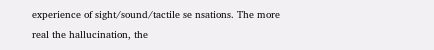experience of sight/sound/tactile se nsations. The more real the hallucination, the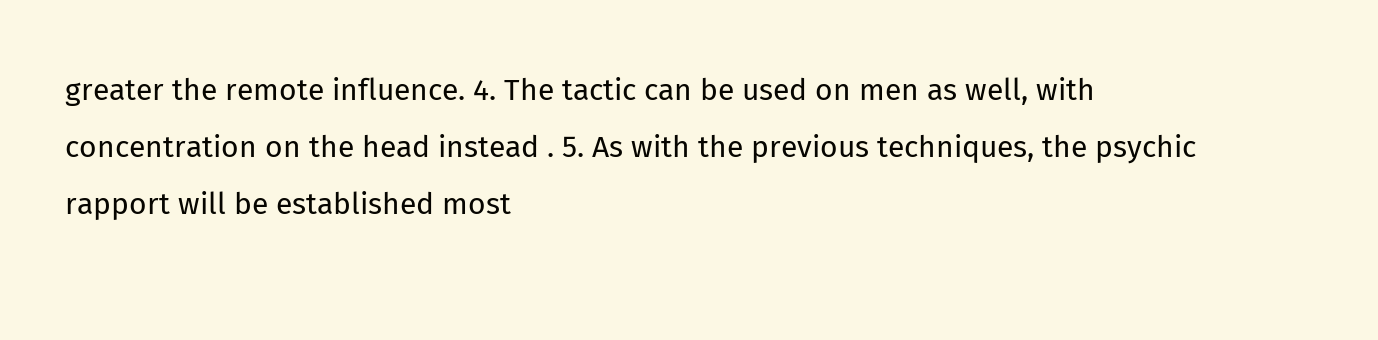greater the remote influence. 4. The tactic can be used on men as well, with concentration on the head instead . 5. As with the previous techniques, the psychic rapport will be established most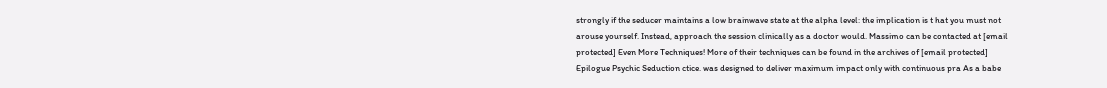strongly if the seducer maintains a low brainwave state at the alpha level: the implication is t hat you must not arouse yourself. Instead, approach the session clinically as a doctor would. Massimo can be contacted at [email protected] Even More Techniques! More of their techniques can be found in the archives of [email protected] Epilogue Psychic Seduction ctice. was designed to deliver maximum impact only with continuous pra As a babe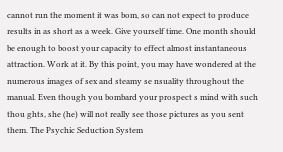cannot run the moment it was bom, so can not expect to produce results in as short as a week. Give yourself time. One month should be enough to boost your capacity to effect almost instantaneous attraction. Work at it. By this point, you may have wondered at the numerous images of sex and steamy se nsuality throughout the manual. Even though you bombard your prospect s mind with such thou ghts, she (he) will not really see those pictures as you sent them. The Psychic Seduction System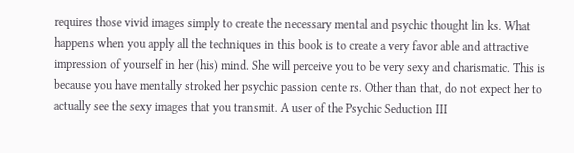requires those vivid images simply to create the necessary mental and psychic thought lin ks. What happens when you apply all the techniques in this book is to create a very favor able and attractive impression of yourself in her (his) mind. She will perceive you to be very sexy and charismatic. This is because you have mentally stroked her psychic passion cente rs. Other than that, do not expect her to actually see the sexy images that you transmit. A user of the Psychic Seduction III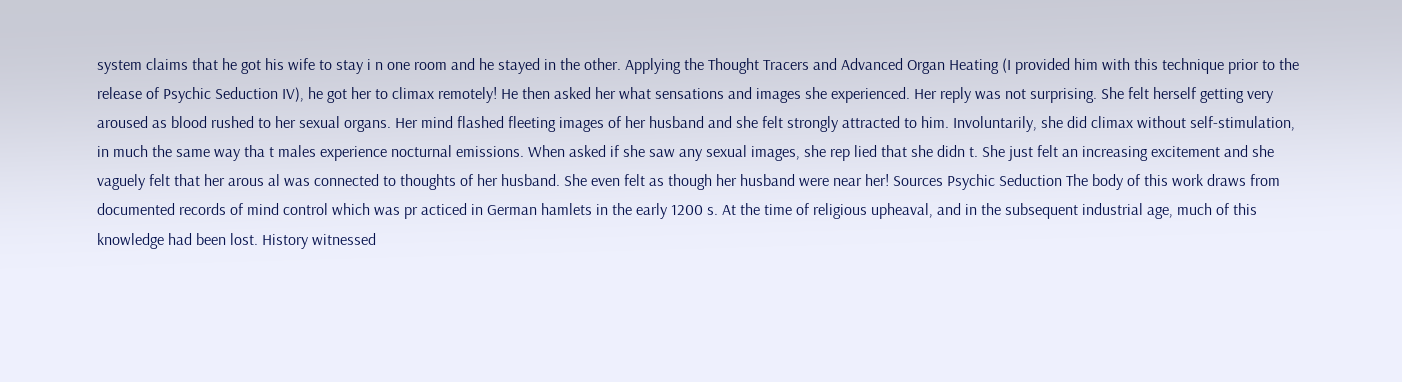system claims that he got his wife to stay i n one room and he stayed in the other. Applying the Thought Tracers and Advanced Organ Heating (I provided him with this technique prior to the release of Psychic Seduction IV), he got her to climax remotely! He then asked her what sensations and images she experienced. Her reply was not surprising. She felt herself getting very aroused as blood rushed to her sexual organs. Her mind flashed fleeting images of her husband and she felt strongly attracted to him. Involuntarily, she did climax without self-stimulation, in much the same way tha t males experience nocturnal emissions. When asked if she saw any sexual images, she rep lied that she didn t. She just felt an increasing excitement and she vaguely felt that her arous al was connected to thoughts of her husband. She even felt as though her husband were near her! Sources Psychic Seduction The body of this work draws from documented records of mind control which was pr acticed in German hamlets in the early 1200 s. At the time of religious upheaval, and in the subsequent industrial age, much of this knowledge had been lost. History witnessed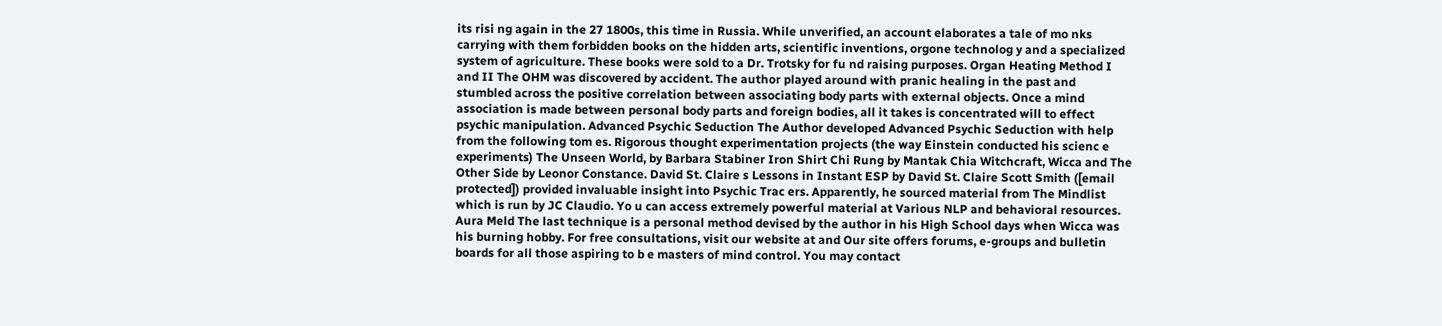its risi ng again in the 27 1800s, this time in Russia. While unverified, an account elaborates a tale of mo nks carrying with them forbidden books on the hidden arts, scientific inventions, orgone technolog y and a specialized system of agriculture. These books were sold to a Dr. Trotsky for fu nd raising purposes. Organ Heating Method I and II The OHM was discovered by accident. The author played around with pranic healing in the past and stumbled across the positive correlation between associating body parts with external objects. Once a mind association is made between personal body parts and foreign bodies, all it takes is concentrated will to effect psychic manipulation. Advanced Psychic Seduction The Author developed Advanced Psychic Seduction with help from the following tom es. Rigorous thought experimentation projects (the way Einstein conducted his scienc e experiments) The Unseen World, by Barbara Stabiner Iron Shirt Chi Rung by Mantak Chia Witchcraft, Wicca and The Other Side by Leonor Constance. David St. Claire s Lessons in Instant ESP by David St. Claire Scott Smith ([email protected]) provided invaluable insight into Psychic Trac ers. Apparently, he sourced material from The Mindlist which is run by JC Claudio. Yo u can access extremely powerful material at Various NLP and behavioral resources. Aura Meld The last technique is a personal method devised by the author in his High School days when Wicca was his burning hobby. For free consultations, visit our website at and Our site offers forums, e-groups and bulletin boards for all those aspiring to b e masters of mind control. You may contact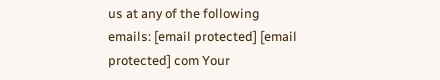us at any of the following emails: [email protected] [email protected] com Your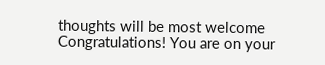thoughts will be most welcome Congratulations! You are on your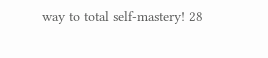way to total self-mastery! 28